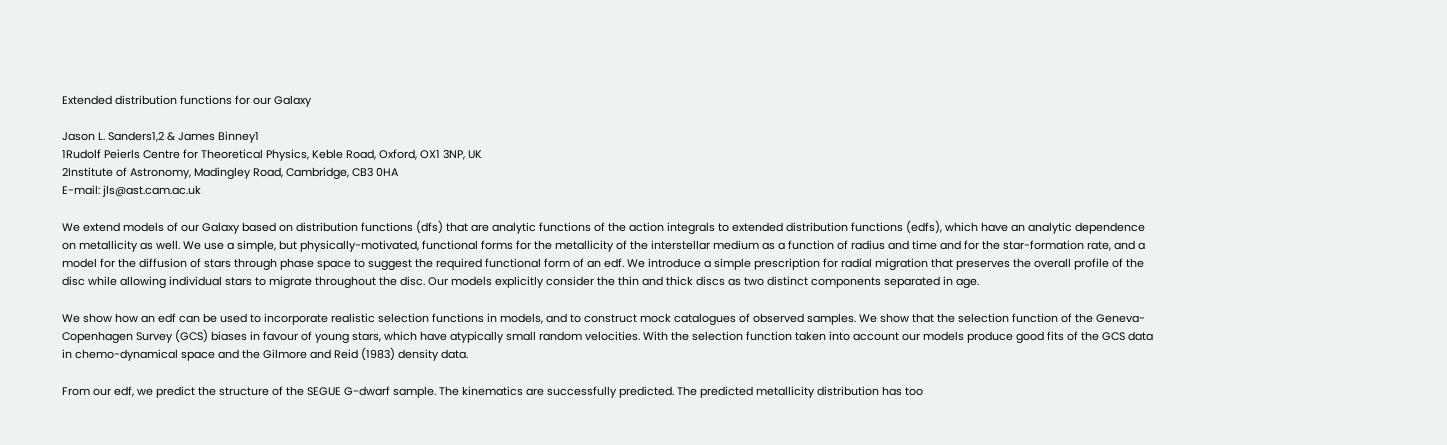Extended distribution functions for our Galaxy

Jason L. Sanders1,2 & James Binney1
1Rudolf Peierls Centre for Theoretical Physics, Keble Road, Oxford, OX1 3NP, UK
2Institute of Astronomy, Madingley Road, Cambridge, CB3 0HA
E-mail: jls@ast.cam.ac.uk

We extend models of our Galaxy based on distribution functions (dfs) that are analytic functions of the action integrals to extended distribution functions (edfs), which have an analytic dependence on metallicity as well. We use a simple, but physically-motivated, functional forms for the metallicity of the interstellar medium as a function of radius and time and for the star-formation rate, and a model for the diffusion of stars through phase space to suggest the required functional form of an edf. We introduce a simple prescription for radial migration that preserves the overall profile of the disc while allowing individual stars to migrate throughout the disc. Our models explicitly consider the thin and thick discs as two distinct components separated in age.

We show how an edf can be used to incorporate realistic selection functions in models, and to construct mock catalogues of observed samples. We show that the selection function of the Geneva-Copenhagen Survey (GCS) biases in favour of young stars, which have atypically small random velocities. With the selection function taken into account our models produce good fits of the GCS data in chemo-dynamical space and the Gilmore and Reid (1983) density data.

From our edf, we predict the structure of the SEGUE G-dwarf sample. The kinematics are successfully predicted. The predicted metallicity distribution has too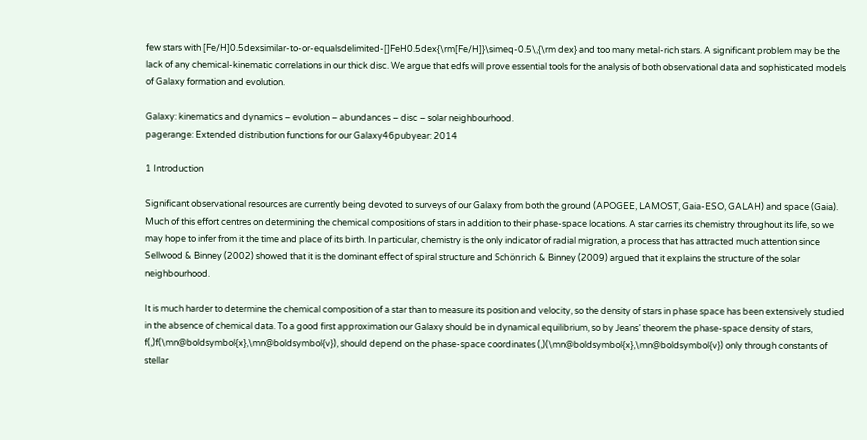few stars with [Fe/H]0.5dexsimilar-to-or-equalsdelimited-[]FeH0.5dex{\rm[Fe/H]}\simeq-0.5\,{\rm dex} and too many metal-rich stars. A significant problem may be the lack of any chemical-kinematic correlations in our thick disc. We argue that edfs will prove essential tools for the analysis of both observational data and sophisticated models of Galaxy formation and evolution.

Galaxy: kinematics and dynamics – evolution – abundances – disc – solar neighbourhood.
pagerange: Extended distribution functions for our Galaxy46pubyear: 2014

1 Introduction

Significant observational resources are currently being devoted to surveys of our Galaxy from both the ground (APOGEE, LAMOST, Gaia-ESO, GALAH) and space (Gaia). Much of this effort centres on determining the chemical compositions of stars in addition to their phase-space locations. A star carries its chemistry throughout its life, so we may hope to infer from it the time and place of its birth. In particular, chemistry is the only indicator of radial migration, a process that has attracted much attention since Sellwood & Binney (2002) showed that it is the dominant effect of spiral structure and Schönrich & Binney (2009) argued that it explains the structure of the solar neighbourhood.

It is much harder to determine the chemical composition of a star than to measure its position and velocity, so the density of stars in phase space has been extensively studied in the absence of chemical data. To a good first approximation our Galaxy should be in dynamical equilibrium, so by Jeans’ theorem the phase-space density of stars, f(,)f(\mn@boldsymbol{x},\mn@boldsymbol{v}), should depend on the phase-space coordinates (,)(\mn@boldsymbol{x},\mn@boldsymbol{v}) only through constants of stellar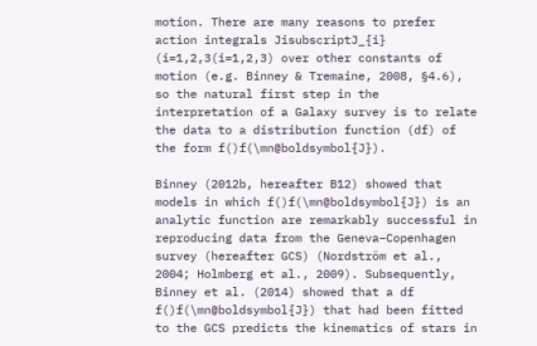motion. There are many reasons to prefer action integrals JisubscriptJ_{i} (i=1,2,3(i=1,2,3) over other constants of motion (e.g. Binney & Tremaine, 2008, §4.6), so the natural first step in the interpretation of a Galaxy survey is to relate the data to a distribution function (df) of the form f()f(\mn@boldsymbol{J}).

Binney (2012b, hereafter B12) showed that models in which f()f(\mn@boldsymbol{J}) is an analytic function are remarkably successful in reproducing data from the Geneva–Copenhagen survey (hereafter GCS) (Nordström et al., 2004; Holmberg et al., 2009). Subsequently, Binney et al. (2014) showed that a df f()f(\mn@boldsymbol{J}) that had been fitted to the GCS predicts the kinematics of stars in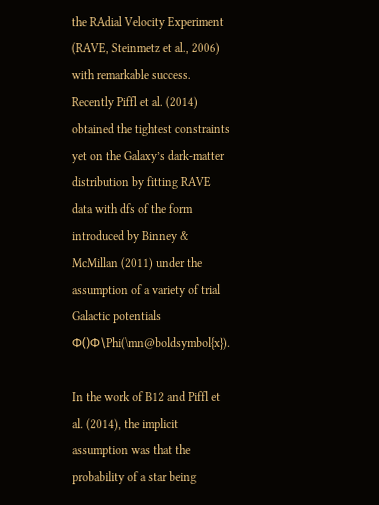the RAdial Velocity Experiment (RAVE, Steinmetz et al., 2006) with remarkable success. Recently Piffl et al. (2014) obtained the tightest constraints yet on the Galaxy’s dark-matter distribution by fitting RAVE data with dfs of the form introduced by Binney & McMillan (2011) under the assumption of a variety of trial Galactic potentials Φ()Φ\Phi(\mn@boldsymbol{x}).

In the work of B12 and Piffl et al. (2014), the implicit assumption was that the probability of a star being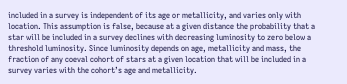included in a survey is independent of its age or metallicity, and varies only with location. This assumption is false, because at a given distance the probability that a star will be included in a survey declines with decreasing luminosity to zero below a threshold luminosity. Since luminosity depends on age, metallicity and mass, the fraction of any coeval cohort of stars at a given location that will be included in a survey varies with the cohort’s age and metallicity.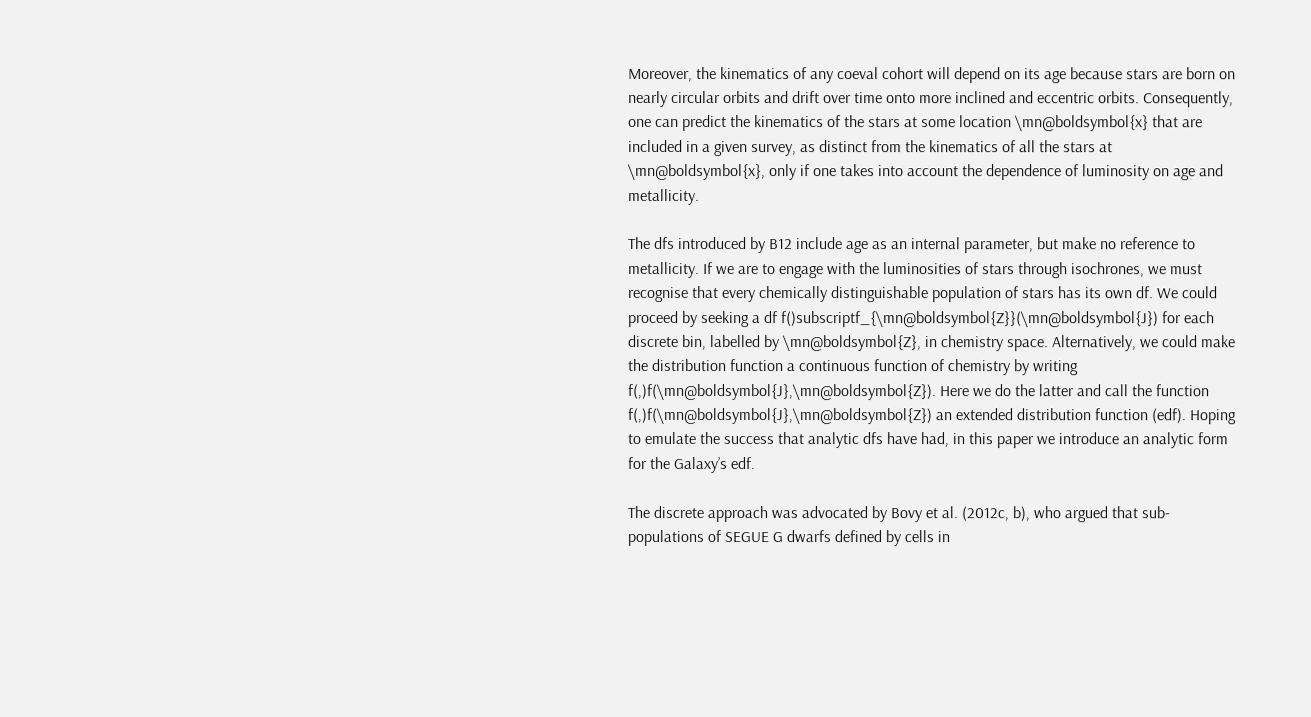Moreover, the kinematics of any coeval cohort will depend on its age because stars are born on nearly circular orbits and drift over time onto more inclined and eccentric orbits. Consequently, one can predict the kinematics of the stars at some location \mn@boldsymbol{x} that are included in a given survey, as distinct from the kinematics of all the stars at \mn@boldsymbol{x}, only if one takes into account the dependence of luminosity on age and metallicity.

The dfs introduced by B12 include age as an internal parameter, but make no reference to metallicity. If we are to engage with the luminosities of stars through isochrones, we must recognise that every chemically distinguishable population of stars has its own df. We could proceed by seeking a df f()subscriptf_{\mn@boldsymbol{Z}}(\mn@boldsymbol{J}) for each discrete bin, labelled by \mn@boldsymbol{Z}, in chemistry space. Alternatively, we could make the distribution function a continuous function of chemistry by writing f(,)f(\mn@boldsymbol{J},\mn@boldsymbol{Z}). Here we do the latter and call the function f(,)f(\mn@boldsymbol{J},\mn@boldsymbol{Z}) an extended distribution function (edf). Hoping to emulate the success that analytic dfs have had, in this paper we introduce an analytic form for the Galaxy’s edf.

The discrete approach was advocated by Bovy et al. (2012c, b), who argued that sub-populations of SEGUE G dwarfs defined by cells in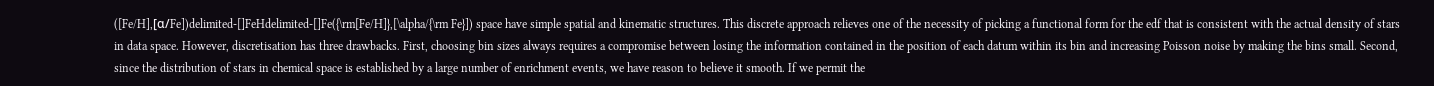([Fe/H],[α/Fe])delimited-[]FeHdelimited-[]Fe({\rm[Fe/H]},[\alpha/{\rm Fe}]) space have simple spatial and kinematic structures. This discrete approach relieves one of the necessity of picking a functional form for the edf that is consistent with the actual density of stars in data space. However, discretisation has three drawbacks. First, choosing bin sizes always requires a compromise between losing the information contained in the position of each datum within its bin and increasing Poisson noise by making the bins small. Second, since the distribution of stars in chemical space is established by a large number of enrichment events, we have reason to believe it smooth. If we permit the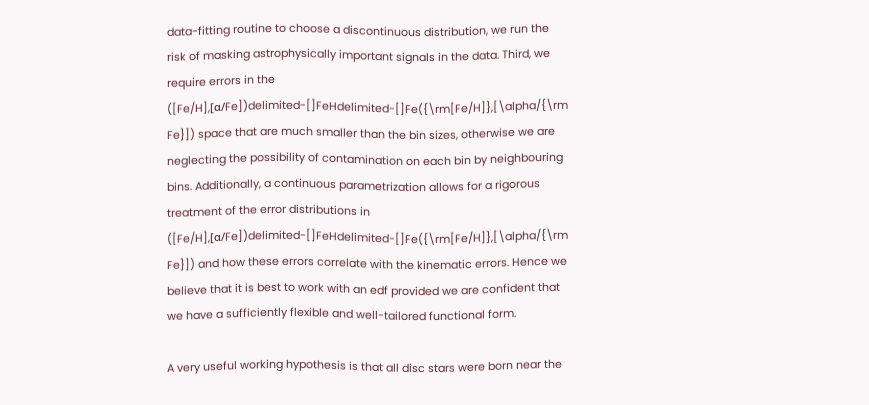data-fitting routine to choose a discontinuous distribution, we run the risk of masking astrophysically important signals in the data. Third, we require errors in the ([Fe/H],[α/Fe])delimited-[]FeHdelimited-[]Fe({\rm[Fe/H]},[\alpha/{\rm Fe}]) space that are much smaller than the bin sizes, otherwise we are neglecting the possibility of contamination on each bin by neighbouring bins. Additionally, a continuous parametrization allows for a rigorous treatment of the error distributions in ([Fe/H],[α/Fe])delimited-[]FeHdelimited-[]Fe({\rm[Fe/H]},[\alpha/{\rm Fe}]) and how these errors correlate with the kinematic errors. Hence we believe that it is best to work with an edf provided we are confident that we have a sufficiently flexible and well-tailored functional form.

A very useful working hypothesis is that all disc stars were born near the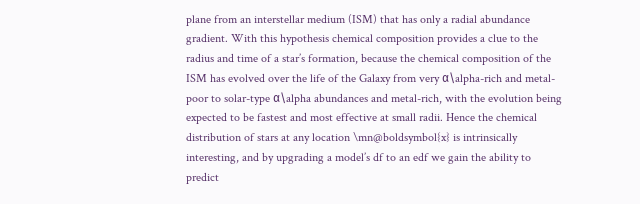plane from an interstellar medium (ISM) that has only a radial abundance gradient. With this hypothesis chemical composition provides a clue to the radius and time of a star’s formation, because the chemical composition of the ISM has evolved over the life of the Galaxy from very α\alpha-rich and metal-poor to solar-type α\alpha abundances and metal-rich, with the evolution being expected to be fastest and most effective at small radii. Hence the chemical distribution of stars at any location \mn@boldsymbol{x} is intrinsically interesting, and by upgrading a model’s df to an edf we gain the ability to predict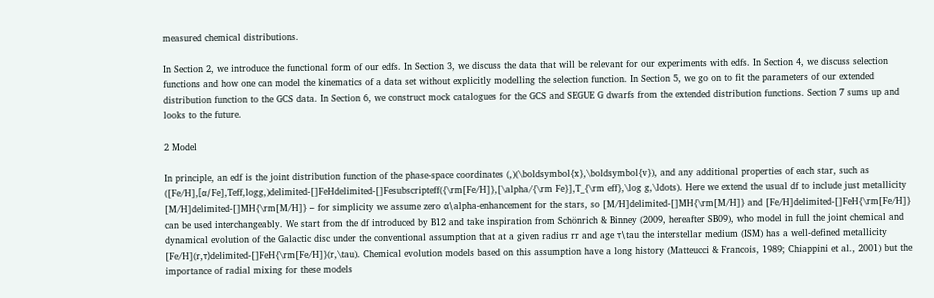measured chemical distributions.

In Section 2, we introduce the functional form of our edfs. In Section 3, we discuss the data that will be relevant for our experiments with edfs. In Section 4, we discuss selection functions and how one can model the kinematics of a data set without explicitly modelling the selection function. In Section 5, we go on to fit the parameters of our extended distribution function to the GCS data. In Section 6, we construct mock catalogues for the GCS and SEGUE G dwarfs from the extended distribution functions. Section 7 sums up and looks to the future.

2 Model

In principle, an edf is the joint distribution function of the phase-space coordinates (,)(\boldsymbol{x},\boldsymbol{v}), and any additional properties of each star, such as ([Fe/H],[α/Fe],Teff,logg,)delimited-[]FeHdelimited-[]Fesubscripteff({\rm[Fe/H]},[\alpha/{\rm Fe}],T_{\rm eff},\log g,\ldots). Here we extend the usual df to include just metallicity [M/H]delimited-[]MH{\rm[M/H]} – for simplicity we assume zero α\alpha-enhancement for the stars, so [M/H]delimited-[]MH{\rm[M/H]} and [Fe/H]delimited-[]FeH{\rm[Fe/H]} can be used interchangeably. We start from the df introduced by B12 and take inspiration from Schönrich & Binney (2009, hereafter SB09), who model in full the joint chemical and dynamical evolution of the Galactic disc under the conventional assumption that at a given radius rr and age τ\tau the interstellar medium (ISM) has a well-defined metallicity [Fe/H](r,τ)delimited-[]FeH{\rm[Fe/H]}(r,\tau). Chemical evolution models based on this assumption have a long history (Matteucci & Francois, 1989; Chiappini et al., 2001) but the importance of radial mixing for these models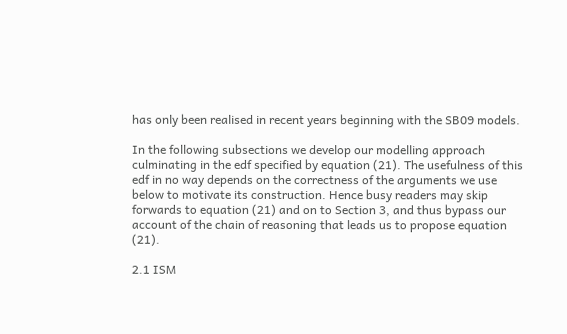has only been realised in recent years beginning with the SB09 models.

In the following subsections we develop our modelling approach culminating in the edf specified by equation (21). The usefulness of this edf in no way depends on the correctness of the arguments we use below to motivate its construction. Hence busy readers may skip forwards to equation (21) and on to Section 3, and thus bypass our account of the chain of reasoning that leads us to propose equation (21).

2.1 ISM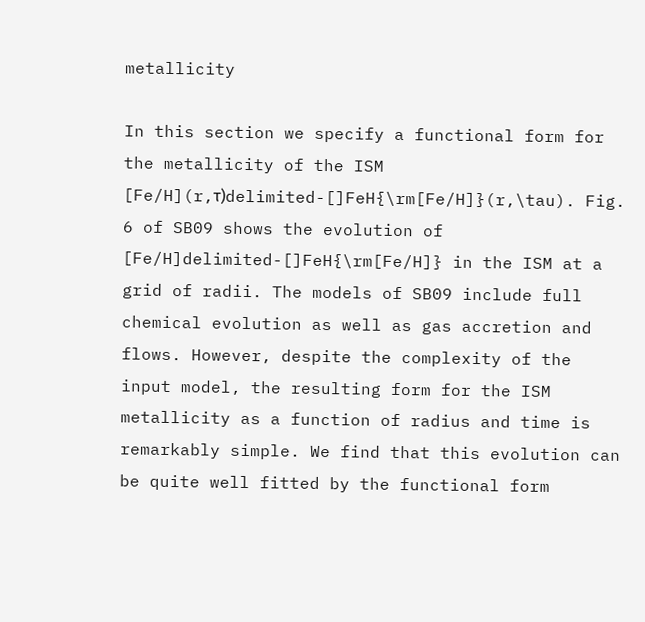metallicity

In this section we specify a functional form for the metallicity of the ISM [Fe/H](r,τ)delimited-[]FeH{\rm[Fe/H]}(r,\tau). Fig. 6 of SB09 shows the evolution of [Fe/H]delimited-[]FeH{\rm[Fe/H]} in the ISM at a grid of radii. The models of SB09 include full chemical evolution as well as gas accretion and flows. However, despite the complexity of the input model, the resulting form for the ISM metallicity as a function of radius and time is remarkably simple. We find that this evolution can be quite well fitted by the functional form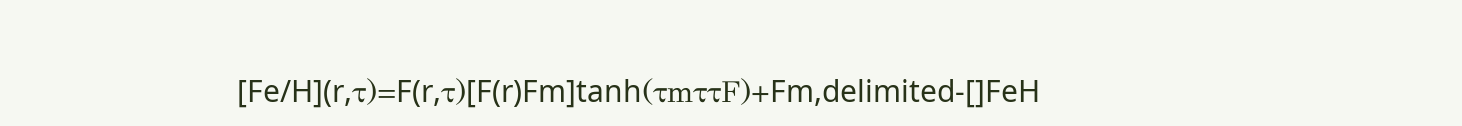[Fe/H](r,τ)=F(r,τ)[F(r)Fm]tanh(τmττF)+Fm,delimited-[]FeH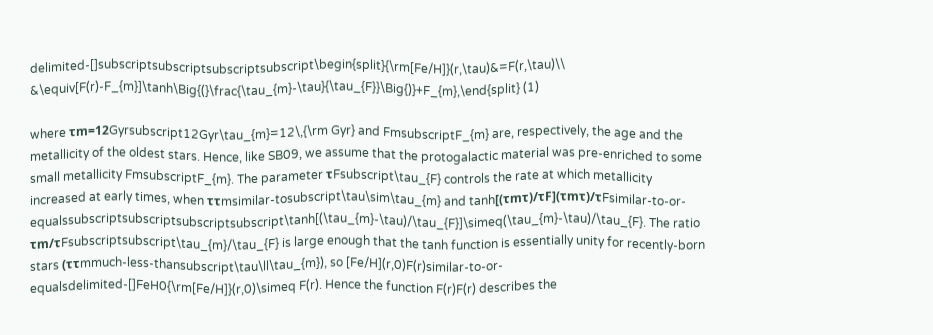delimited-[]subscriptsubscriptsubscriptsubscript\begin{split}{\rm[Fe/H]}(r,\tau)&=F(r,\tau)\\ &\equiv[F(r)-F_{m}]\tanh\Big{(}\frac{\tau_{m}-\tau}{\tau_{F}}\Big{)}+F_{m},\end{split} (1)

where τm=12Gyrsubscript12Gyr\tau_{m}=12\,{\rm Gyr} and FmsubscriptF_{m} are, respectively, the age and the metallicity of the oldest stars. Hence, like SB09, we assume that the protogalactic material was pre-enriched to some small metallicity FmsubscriptF_{m}. The parameter τFsubscript\tau_{F} controls the rate at which metallicity increased at early times, when ττmsimilar-tosubscript\tau\sim\tau_{m} and tanh[(τmτ)/τF](τmτ)/τFsimilar-to-or-equalssubscriptsubscriptsubscriptsubscript\tanh[(\tau_{m}-\tau)/\tau_{F}]\simeq(\tau_{m}-\tau)/\tau_{F}. The ratio τm/τFsubscriptsubscript\tau_{m}/\tau_{F} is large enough that the tanh function is essentially unity for recently-born stars (ττmmuch-less-thansubscript\tau\ll\tau_{m}), so [Fe/H](r,0)F(r)similar-to-or-equalsdelimited-[]FeH0{\rm[Fe/H]}(r,0)\simeq F(r). Hence the function F(r)F(r) describes the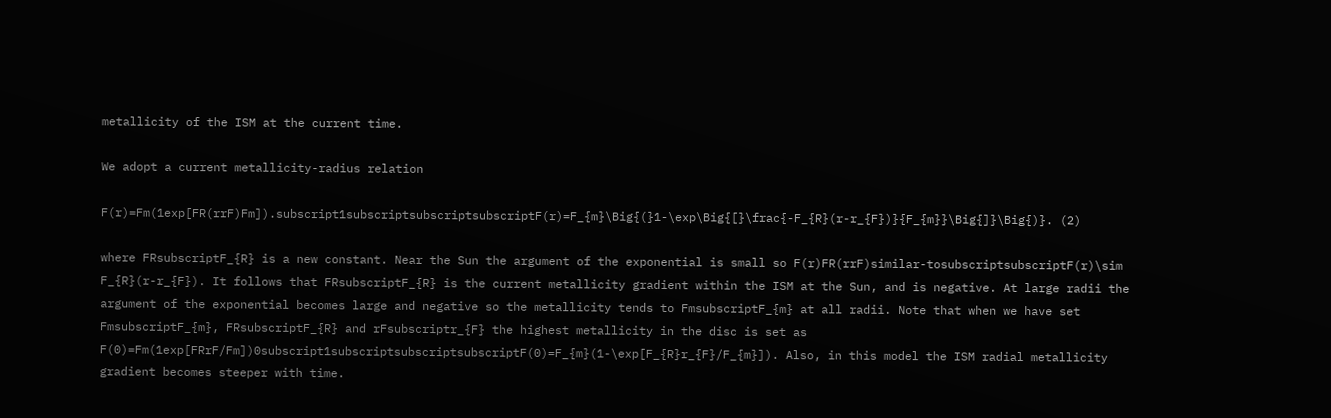metallicity of the ISM at the current time.

We adopt a current metallicity-radius relation

F(r)=Fm(1exp[FR(rrF)Fm]).subscript1subscriptsubscriptsubscriptF(r)=F_{m}\Big{(}1-\exp\Big{[}\frac{-F_{R}(r-r_{F})}{F_{m}}\Big{]}\Big{)}. (2)

where FRsubscriptF_{R} is a new constant. Near the Sun the argument of the exponential is small so F(r)FR(rrF)similar-tosubscriptsubscriptF(r)\sim F_{R}(r-r_{F}). It follows that FRsubscriptF_{R} is the current metallicity gradient within the ISM at the Sun, and is negative. At large radii the argument of the exponential becomes large and negative so the metallicity tends to FmsubscriptF_{m} at all radii. Note that when we have set FmsubscriptF_{m}, FRsubscriptF_{R} and rFsubscriptr_{F} the highest metallicity in the disc is set as F(0)=Fm(1exp[FRrF/Fm])0subscript1subscriptsubscriptsubscriptF(0)=F_{m}(1-\exp[F_{R}r_{F}/F_{m}]). Also, in this model the ISM radial metallicity gradient becomes steeper with time.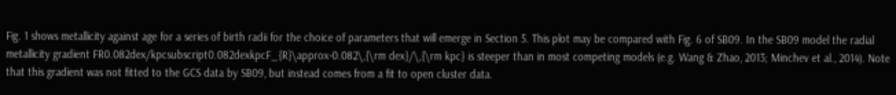Fig. 1 shows metallicity against age for a series of birth radii for the choice of parameters that will emerge in Section 5. This plot may be compared with Fig. 6 of SB09. In the SB09 model the radial metallicity gradient FR0.082dex/kpcsubscript0.082dexkpcF_{R}\approx-0.082\,{\rm dex}/\,{\rm kpc} is steeper than in most competing models (e.g. Wang & Zhao, 2013; Minchev et al., 2014). Note that this gradient was not fitted to the GCS data by SB09, but instead comes from a fit to open cluster data.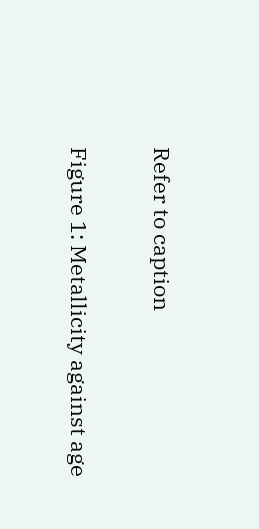Refer to caption

Figure 1: Metallicity against age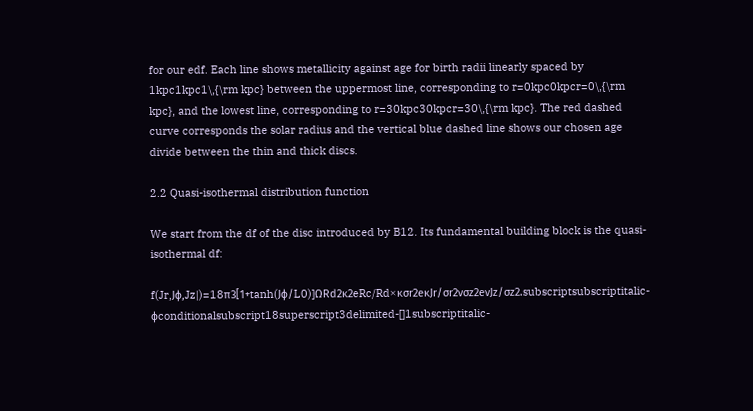for our edf. Each line shows metallicity against age for birth radii linearly spaced by 1kpc1kpc1\,{\rm kpc} between the uppermost line, corresponding to r=0kpc0kpcr=0\,{\rm kpc}, and the lowest line, corresponding to r=30kpc30kpcr=30\,{\rm kpc}. The red dashed curve corresponds the solar radius and the vertical blue dashed line shows our chosen age divide between the thin and thick discs.

2.2 Quasi-isothermal distribution function

We start from the df of the disc introduced by B12. Its fundamental building block is the quasi-isothermal df:

f(Jr,Jϕ,Jz|)=18π3[1+tanh(Jϕ/L0)]ΩRd2κ2eRc/Rd×κσr2eκJr/σr2νσz2eνJz/σz2.subscriptsubscriptitalic-ϕconditionalsubscript18superscript3delimited-[]1subscriptitalic-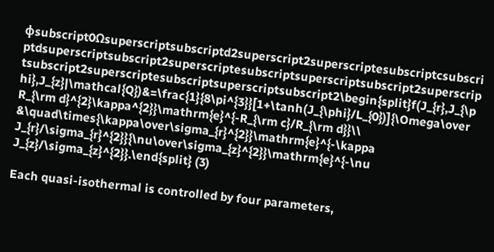ϕsubscript0Ωsuperscriptsubscriptd2superscript2superscriptesubscriptcsubscriptdsuperscriptsubscript2superscriptesubscriptsuperscriptsubscript2superscriptsubscript2superscriptesubscriptsuperscriptsubscript2\begin{split}f(J_{r},J_{\phi},J_{z}|\mathcal{Q})&=\frac{1}{8\pi^{3}}[1+\tanh(J_{\phi}/L_{0})]{\Omega\over R_{\rm d}^{2}\kappa^{2}}\mathrm{e}^{-R_{\rm c}/R_{\rm d}}\\ &\quad\times{\kappa\over\sigma_{r}^{2}}\mathrm{e}^{-\kappa J_{r}/\sigma_{r}^{2}}{\nu\over\sigma_{z}^{2}}\mathrm{e}^{-\nu J_{z}/\sigma_{z}^{2}}.\end{split} (3)

Each quasi-isothermal is controlled by four parameters,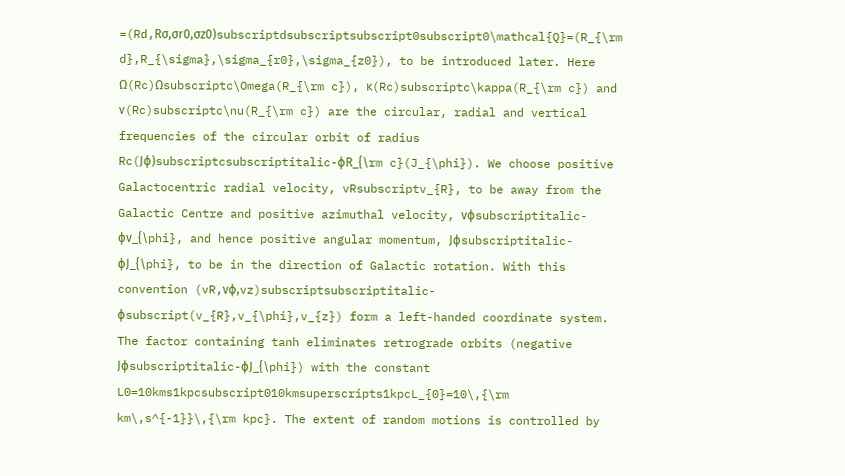=(Rd,Rσ,σr0,σz0)subscriptdsubscriptsubscript0subscript0\mathcal{Q}=(R_{\rm d},R_{\sigma},\sigma_{r0},\sigma_{z0}), to be introduced later. Here Ω(Rc)Ωsubscriptc\Omega(R_{\rm c}), κ(Rc)subscriptc\kappa(R_{\rm c}) and ν(Rc)subscriptc\nu(R_{\rm c}) are the circular, radial and vertical frequencies of the circular orbit of radius Rc(Jϕ)subscriptcsubscriptitalic-ϕR_{\rm c}(J_{\phi}). We choose positive Galactocentric radial velocity, vRsubscriptv_{R}, to be away from the Galactic Centre and positive azimuthal velocity, vϕsubscriptitalic-ϕv_{\phi}, and hence positive angular momentum, Jϕsubscriptitalic-ϕJ_{\phi}, to be in the direction of Galactic rotation. With this convention (vR,vϕ,vz)subscriptsubscriptitalic-ϕsubscript(v_{R},v_{\phi},v_{z}) form a left-handed coordinate system. The factor containing tanh eliminates retrograde orbits (negative Jϕsubscriptitalic-ϕJ_{\phi}) with the constant L0=10kms1kpcsubscript010kmsuperscripts1kpcL_{0}=10\,{\rm km\,s^{-1}}\,{\rm kpc}. The extent of random motions is controlled by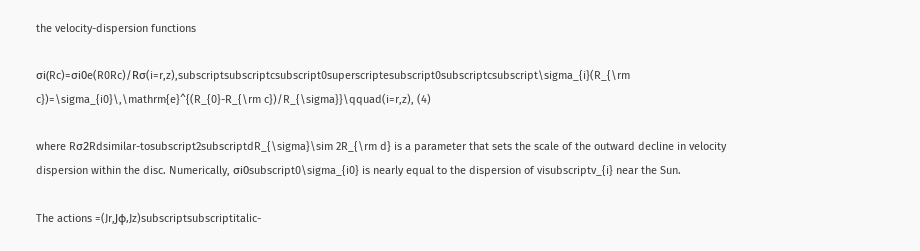the velocity-dispersion functions

σi(Rc)=σi0e(R0Rc)/Rσ(i=r,z),subscriptsubscriptcsubscript0superscriptesubscript0subscriptcsubscript\sigma_{i}(R_{\rm c})=\sigma_{i0}\,\mathrm{e}^{(R_{0}-R_{\rm c})/R_{\sigma}}\qquad(i=r,z), (4)

where Rσ2Rdsimilar-tosubscript2subscriptdR_{\sigma}\sim 2R_{\rm d} is a parameter that sets the scale of the outward decline in velocity dispersion within the disc. Numerically, σi0subscript0\sigma_{i0} is nearly equal to the dispersion of visubscriptv_{i} near the Sun.

The actions =(Jr,Jϕ,Jz)subscriptsubscriptitalic-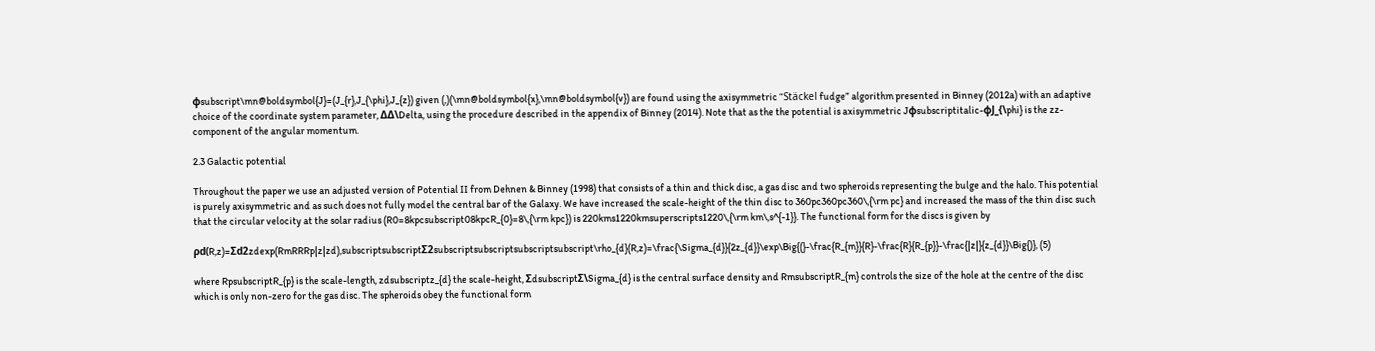ϕsubscript\mn@boldsymbol{J}=(J_{r},J_{\phi},J_{z}) given (,)(\mn@boldsymbol{x},\mn@boldsymbol{v}) are found using the axisymmetric “Stäckel fudge” algorithm presented in Binney (2012a) with an adaptive choice of the coordinate system parameter, ΔΔ\Delta, using the procedure described in the appendix of Binney (2014). Note that as the the potential is axisymmetric Jϕsubscriptitalic-ϕJ_{\phi} is the zz-component of the angular momentum.

2.3 Galactic potential

Throughout the paper we use an adjusted version of Potential II from Dehnen & Binney (1998) that consists of a thin and thick disc, a gas disc and two spheroids representing the bulge and the halo. This potential is purely axisymmetric and as such does not fully model the central bar of the Galaxy. We have increased the scale-height of the thin disc to 360pc360pc360\,{\rm pc} and increased the mass of the thin disc such that the circular velocity at the solar radius (R0=8kpcsubscript08kpcR_{0}=8\,{\rm kpc}) is 220kms1220kmsuperscripts1220\,{\rm km\,s^{-1}}. The functional form for the discs is given by

ρd(R,z)=Σd2zdexp(RmRRRp|z|zd),subscriptsubscriptΣ2subscriptsubscriptsubscriptsubscript\rho_{d}(R,z)=\frac{\Sigma_{d}}{2z_{d}}\exp\Big{(}-\frac{R_{m}}{R}-\frac{R}{R_{p}}-\frac{|z|}{z_{d}}\Big{)}, (5)

where RpsubscriptR_{p} is the scale-length, zdsubscriptz_{d} the scale-height, ΣdsubscriptΣ\Sigma_{d} is the central surface density and RmsubscriptR_{m} controls the size of the hole at the centre of the disc which is only non-zero for the gas disc. The spheroids obey the functional form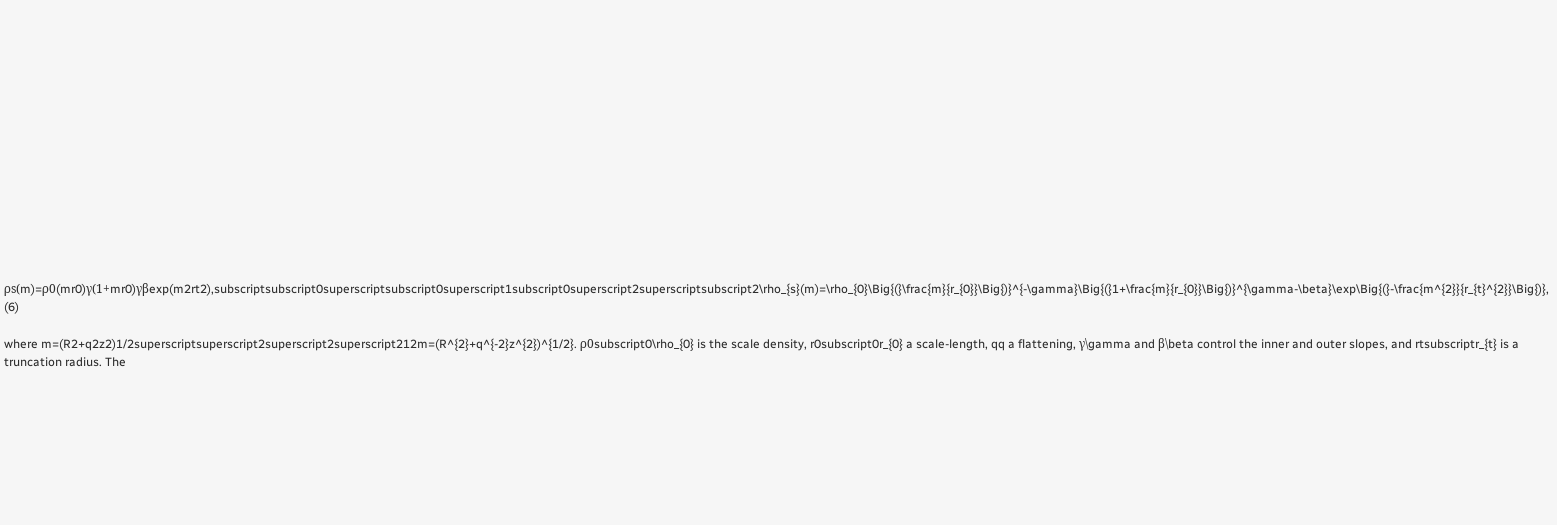ρs(m)=ρ0(mr0)γ(1+mr0)γβexp(m2rt2),subscriptsubscript0superscriptsubscript0superscript1subscript0superscript2superscriptsubscript2\rho_{s}(m)=\rho_{0}\Big{(}\frac{m}{r_{0}}\Big{)}^{-\gamma}\Big{(}1+\frac{m}{r_{0}}\Big{)}^{\gamma-\beta}\exp\Big{(}-\frac{m^{2}}{r_{t}^{2}}\Big{)}, (6)

where m=(R2+q2z2)1/2superscriptsuperscript2superscript2superscript212m=(R^{2}+q^{-2}z^{2})^{1/2}. ρ0subscript0\rho_{0} is the scale density, r0subscript0r_{0} a scale-length, qq a flattening, γ\gamma and β\beta control the inner and outer slopes, and rtsubscriptr_{t} is a truncation radius. The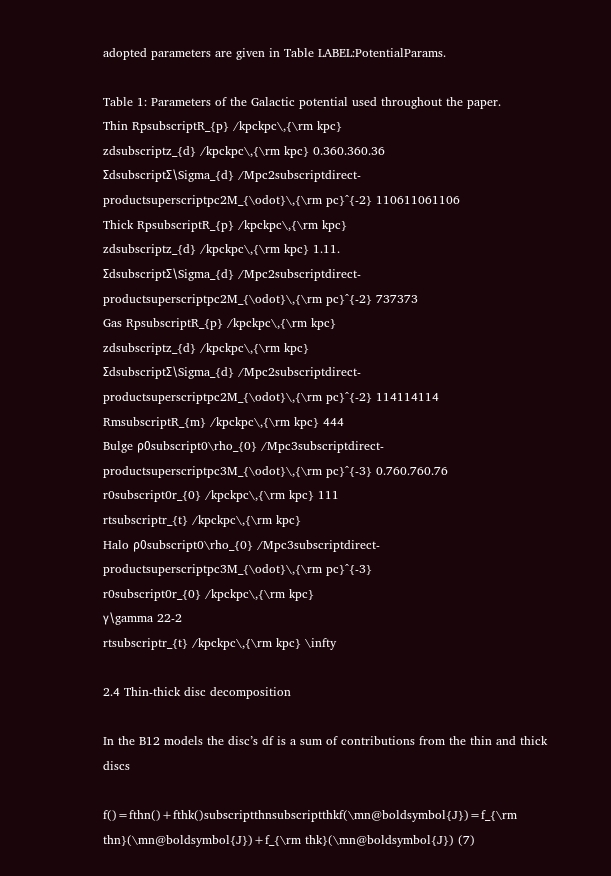adopted parameters are given in Table LABEL:PotentialParams.

Table 1: Parameters of the Galactic potential used throughout the paper.
Thin RpsubscriptR_{p} /kpckpc\,{\rm kpc}
zdsubscriptz_{d} /kpckpc\,{\rm kpc} 0.360.360.36
ΣdsubscriptΣ\Sigma_{d} /Mpc2subscriptdirect-productsuperscriptpc2M_{\odot}\,{\rm pc}^{-2} 110611061106
Thick RpsubscriptR_{p} /kpckpc\,{\rm kpc}
zdsubscriptz_{d} /kpckpc\,{\rm kpc} 1.11.
ΣdsubscriptΣ\Sigma_{d} /Mpc2subscriptdirect-productsuperscriptpc2M_{\odot}\,{\rm pc}^{-2} 737373
Gas RpsubscriptR_{p} /kpckpc\,{\rm kpc}
zdsubscriptz_{d} /kpckpc\,{\rm kpc}
ΣdsubscriptΣ\Sigma_{d} /Mpc2subscriptdirect-productsuperscriptpc2M_{\odot}\,{\rm pc}^{-2} 114114114
RmsubscriptR_{m} /kpckpc\,{\rm kpc} 444
Bulge ρ0subscript0\rho_{0} /Mpc3subscriptdirect-productsuperscriptpc3M_{\odot}\,{\rm pc}^{-3} 0.760.760.76
r0subscript0r_{0} /kpckpc\,{\rm kpc} 111
rtsubscriptr_{t} /kpckpc\,{\rm kpc}
Halo ρ0subscript0\rho_{0} /Mpc3subscriptdirect-productsuperscriptpc3M_{\odot}\,{\rm pc}^{-3}
r0subscript0r_{0} /kpckpc\,{\rm kpc}
γ\gamma 22-2
rtsubscriptr_{t} /kpckpc\,{\rm kpc} \infty

2.4 Thin-thick disc decomposition

In the B12 models the disc’s df is a sum of contributions from the thin and thick discs

f()=fthn()+fthk()subscriptthnsubscriptthkf(\mn@boldsymbol{J})=f_{\rm thn}(\mn@boldsymbol{J})+f_{\rm thk}(\mn@boldsymbol{J}) (7)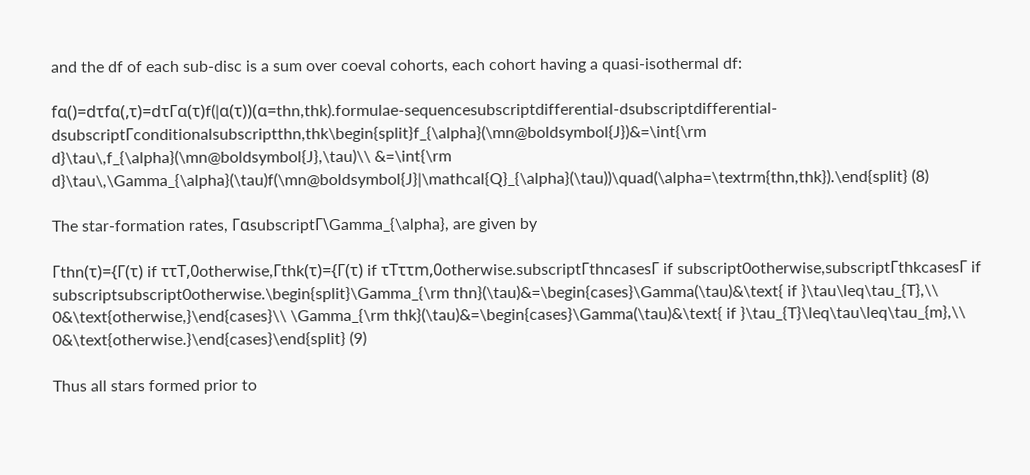and the df of each sub-disc is a sum over coeval cohorts, each cohort having a quasi-isothermal df:

fα()=dτfα(,τ)=dτΓα(τ)f(|α(τ))(α=thn,thk).formulae-sequencesubscriptdifferential-dsubscriptdifferential-dsubscriptΓconditionalsubscriptthn,thk\begin{split}f_{\alpha}(\mn@boldsymbol{J})&=\int{\rm d}\tau\,f_{\alpha}(\mn@boldsymbol{J},\tau)\\ &=\int{\rm d}\tau\,\Gamma_{\alpha}(\tau)f(\mn@boldsymbol{J}|\mathcal{Q}_{\alpha}(\tau))\quad(\alpha=\textrm{thn,thk}).\end{split} (8)

The star-formation rates, ΓαsubscriptΓ\Gamma_{\alpha}, are given by

Γthn(τ)={Γ(τ) if ττT,0otherwise,Γthk(τ)={Γ(τ) if τTττm,0otherwise.subscriptΓthncasesΓ if subscript0otherwise,subscriptΓthkcasesΓ if subscriptsubscript0otherwise.\begin{split}\Gamma_{\rm thn}(\tau)&=\begin{cases}\Gamma(\tau)&\text{ if }\tau\leq\tau_{T},\\ 0&\text{otherwise,}\end{cases}\\ \Gamma_{\rm thk}(\tau)&=\begin{cases}\Gamma(\tau)&\text{ if }\tau_{T}\leq\tau\leq\tau_{m},\\ 0&\text{otherwise.}\end{cases}\end{split} (9)

Thus all stars formed prior to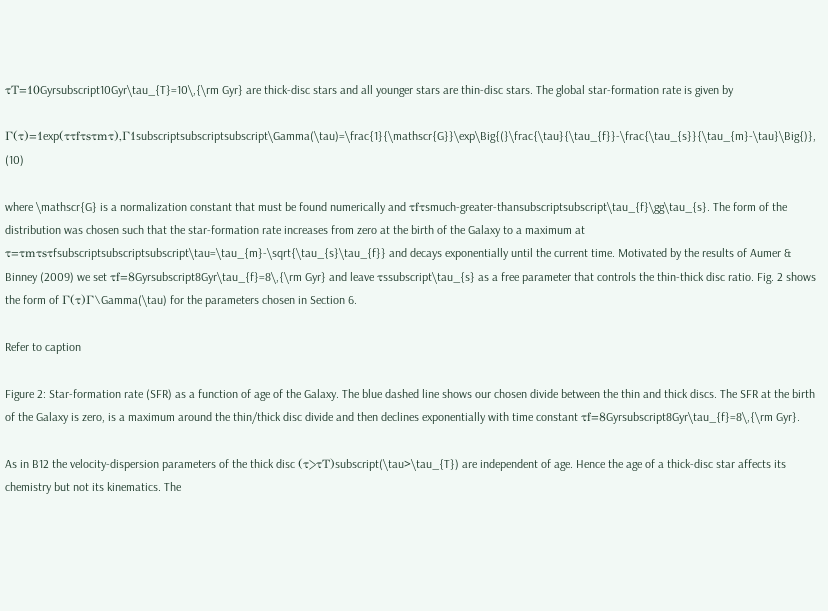τT=10Gyrsubscript10Gyr\tau_{T}=10\,{\rm Gyr} are thick-disc stars and all younger stars are thin-disc stars. The global star-formation rate is given by

Γ(τ)=1exp(ττfτsτmτ),Γ1subscriptsubscriptsubscript\Gamma(\tau)=\frac{1}{\mathscr{G}}\exp\Big{(}\frac{\tau}{\tau_{f}}-\frac{\tau_{s}}{\tau_{m}-\tau}\Big{)}, (10)

where \mathscr{G} is a normalization constant that must be found numerically and τfτsmuch-greater-thansubscriptsubscript\tau_{f}\gg\tau_{s}. The form of the distribution was chosen such that the star-formation rate increases from zero at the birth of the Galaxy to a maximum at τ=τmτsτfsubscriptsubscriptsubscript\tau=\tau_{m}-\sqrt{\tau_{s}\tau_{f}} and decays exponentially until the current time. Motivated by the results of Aumer & Binney (2009) we set τf=8Gyrsubscript8Gyr\tau_{f}=8\,{\rm Gyr} and leave τssubscript\tau_{s} as a free parameter that controls the thin-thick disc ratio. Fig. 2 shows the form of Γ(τ)Γ\Gamma(\tau) for the parameters chosen in Section 6.

Refer to caption

Figure 2: Star-formation rate (SFR) as a function of age of the Galaxy. The blue dashed line shows our chosen divide between the thin and thick discs. The SFR at the birth of the Galaxy is zero, is a maximum around the thin/thick disc divide and then declines exponentially with time constant τf=8Gyrsubscript8Gyr\tau_{f}=8\,{\rm Gyr}.

As in B12 the velocity-dispersion parameters of the thick disc (τ>τT)subscript(\tau>\tau_{T}) are independent of age. Hence the age of a thick-disc star affects its chemistry but not its kinematics. The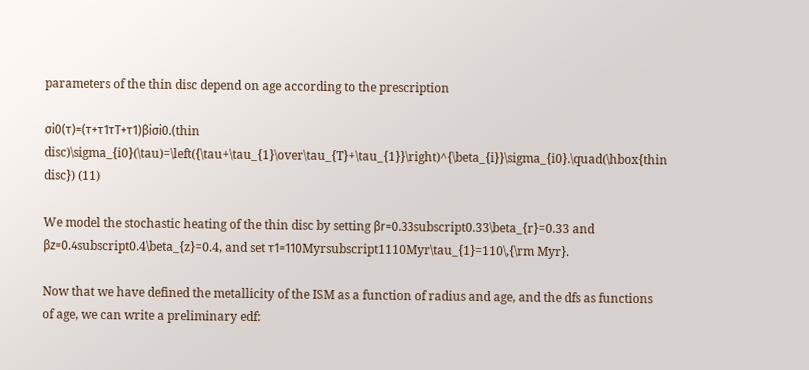parameters of the thin disc depend on age according to the prescription

σi0(τ)=(τ+τ1τT+τ1)βiσi0.(thin disc)\sigma_{i0}(\tau)=\left({\tau+\tau_{1}\over\tau_{T}+\tau_{1}}\right)^{\beta_{i}}\sigma_{i0}.\quad(\hbox{thin disc}) (11)

We model the stochastic heating of the thin disc by setting βr=0.33subscript0.33\beta_{r}=0.33 and βz=0.4subscript0.4\beta_{z}=0.4, and set τ1=110Myrsubscript1110Myr\tau_{1}=110\,{\rm Myr}.

Now that we have defined the metallicity of the ISM as a function of radius and age, and the dfs as functions of age, we can write a preliminary edf: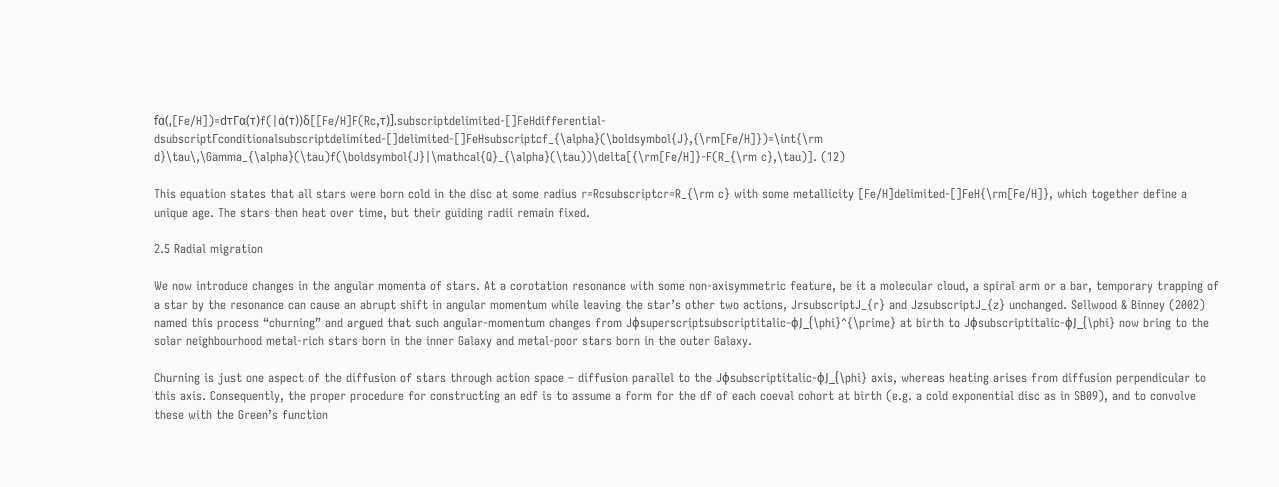fα(,[Fe/H])=dτΓα(τ)f(|α(τ))δ[[Fe/H]F(Rc,τ)].subscriptdelimited-[]FeHdifferential-dsubscriptΓconditionalsubscriptdelimited-[]delimited-[]FeHsubscriptcf_{\alpha}(\boldsymbol{J},{\rm[Fe/H]})=\int{\rm d}\tau\,\Gamma_{\alpha}(\tau)f(\boldsymbol{J}|\mathcal{Q}_{\alpha}(\tau))\delta[{\rm[Fe/H]}-F(R_{\rm c},\tau)]. (12)

This equation states that all stars were born cold in the disc at some radius r=Rcsubscriptcr=R_{\rm c} with some metallicity [Fe/H]delimited-[]FeH{\rm[Fe/H]}, which together define a unique age. The stars then heat over time, but their guiding radii remain fixed.

2.5 Radial migration

We now introduce changes in the angular momenta of stars. At a corotation resonance with some non-axisymmetric feature, be it a molecular cloud, a spiral arm or a bar, temporary trapping of a star by the resonance can cause an abrupt shift in angular momentum while leaving the star’s other two actions, JrsubscriptJ_{r} and JzsubscriptJ_{z} unchanged. Sellwood & Binney (2002) named this process “churning” and argued that such angular-momentum changes from Jϕsuperscriptsubscriptitalic-ϕJ_{\phi}^{\prime} at birth to Jϕsubscriptitalic-ϕJ_{\phi} now bring to the solar neighbourhood metal-rich stars born in the inner Galaxy and metal-poor stars born in the outer Galaxy.

Churning is just one aspect of the diffusion of stars through action space – diffusion parallel to the Jϕsubscriptitalic-ϕJ_{\phi} axis, whereas heating arises from diffusion perpendicular to this axis. Consequently, the proper procedure for constructing an edf is to assume a form for the df of each coeval cohort at birth (e.g. a cold exponential disc as in SB09), and to convolve these with the Green’s function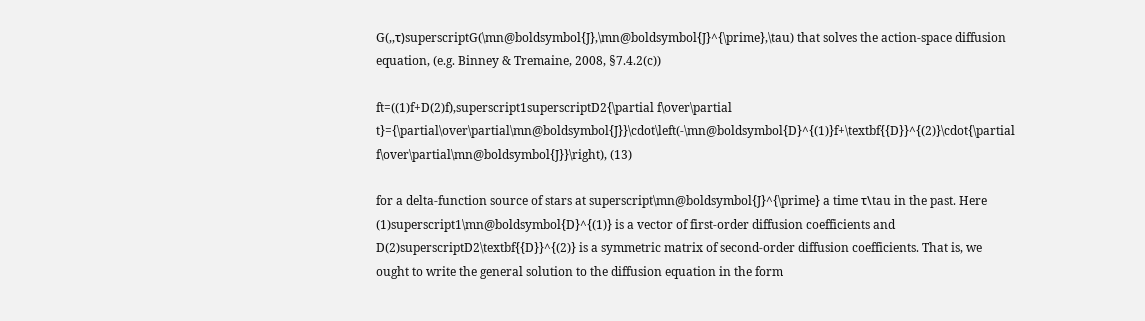G(,,τ)superscriptG(\mn@boldsymbol{J},\mn@boldsymbol{J}^{\prime},\tau) that solves the action-space diffusion equation, (e.g. Binney & Tremaine, 2008, §7.4.2(c))

ft=((1)f+D(2)f),superscript1superscriptD2{\partial f\over\partial t}={\partial\over\partial\mn@boldsymbol{J}}\cdot\left(-\mn@boldsymbol{D}^{(1)}f+\textbf{{D}}^{(2)}\cdot{\partial f\over\partial\mn@boldsymbol{J}}\right), (13)

for a delta-function source of stars at superscript\mn@boldsymbol{J}^{\prime} a time τ\tau in the past. Here (1)superscript1\mn@boldsymbol{D}^{(1)} is a vector of first-order diffusion coefficients and D(2)superscriptD2\textbf{{D}}^{(2)} is a symmetric matrix of second-order diffusion coefficients. That is, we ought to write the general solution to the diffusion equation in the form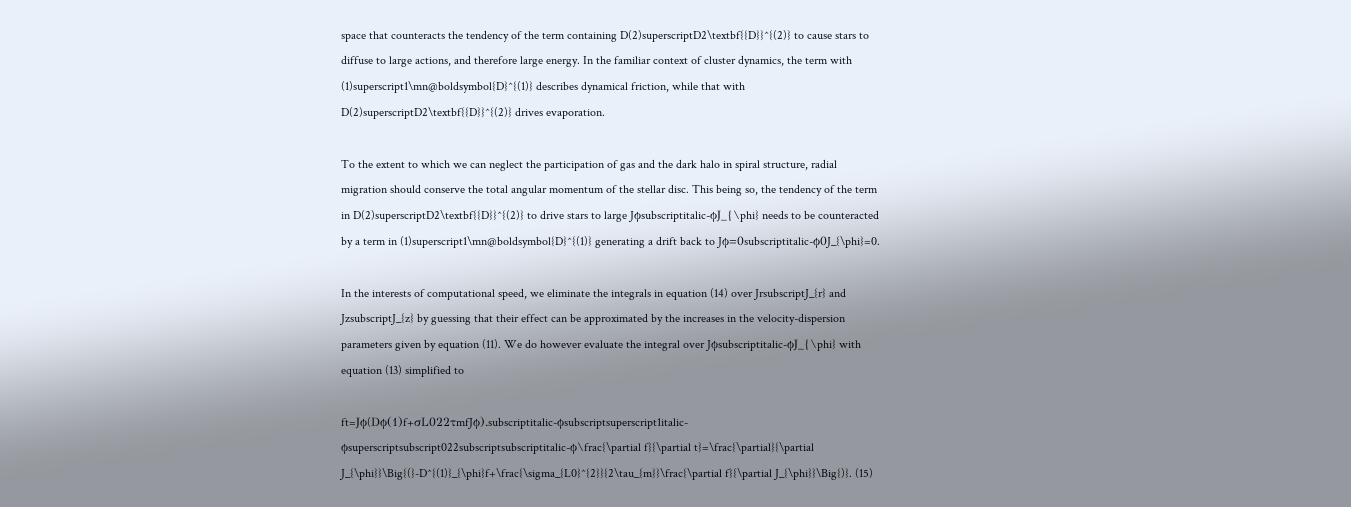space that counteracts the tendency of the term containing D(2)superscriptD2\textbf{{D}}^{(2)} to cause stars to diffuse to large actions, and therefore large energy. In the familiar context of cluster dynamics, the term with (1)superscript1\mn@boldsymbol{D}^{(1)} describes dynamical friction, while that with D(2)superscriptD2\textbf{{D}}^{(2)} drives evaporation.

To the extent to which we can neglect the participation of gas and the dark halo in spiral structure, radial migration should conserve the total angular momentum of the stellar disc. This being so, the tendency of the term in D(2)superscriptD2\textbf{{D}}^{(2)} to drive stars to large Jϕsubscriptitalic-ϕJ_{\phi} needs to be counteracted by a term in (1)superscript1\mn@boldsymbol{D}^{(1)} generating a drift back to Jϕ=0subscriptitalic-ϕ0J_{\phi}=0.

In the interests of computational speed, we eliminate the integrals in equation (14) over JrsubscriptJ_{r} and JzsubscriptJ_{z} by guessing that their effect can be approximated by the increases in the velocity-dispersion parameters given by equation (11). We do however evaluate the integral over Jϕsubscriptitalic-ϕJ_{\phi} with equation (13) simplified to

ft=Jϕ(Dϕ(1)f+σL022τmfJϕ).subscriptitalic-ϕsubscriptsuperscript1italic-ϕsuperscriptsubscript022subscriptsubscriptitalic-ϕ\frac{\partial f}{\partial t}=\frac{\partial}{\partial J_{\phi}}\Big{(}-D^{(1)}_{\phi}f+\frac{\sigma_{L0}^{2}}{2\tau_{m}}\frac{\partial f}{\partial J_{\phi}}\Big{)}. (15)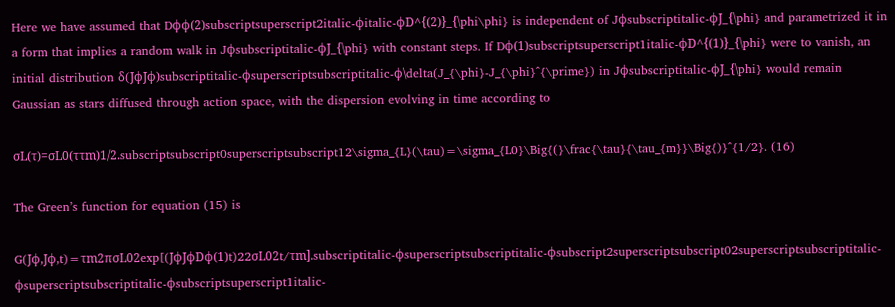Here we have assumed that Dϕϕ(2)subscriptsuperscript2italic-ϕitalic-ϕD^{(2)}_{\phi\phi} is independent of Jϕsubscriptitalic-ϕJ_{\phi} and parametrized it in a form that implies a random walk in Jϕsubscriptitalic-ϕJ_{\phi} with constant steps. If Dϕ(1)subscriptsuperscript1italic-ϕD^{(1)}_{\phi} were to vanish, an initial distribution δ(JϕJϕ)subscriptitalic-ϕsuperscriptsubscriptitalic-ϕ\delta(J_{\phi}-J_{\phi}^{\prime}) in Jϕsubscriptitalic-ϕJ_{\phi} would remain Gaussian as stars diffused through action space, with the dispersion evolving in time according to

σL(τ)=σL0(ττm)1/2.subscriptsubscript0superscriptsubscript12\sigma_{L}(\tau)=\sigma_{L0}\Big{(}\frac{\tau}{\tau_{m}}\Big{)}^{1/2}. (16)

The Green’s function for equation (15) is

G(Jϕ,Jϕ,t)=τm2πσL02exp[(JϕJϕDϕ(1)t)22σL02t/τm].subscriptitalic-ϕsuperscriptsubscriptitalic-ϕsubscript2superscriptsubscript02superscriptsubscriptitalic-ϕsuperscriptsubscriptitalic-ϕsubscriptsuperscript1italic-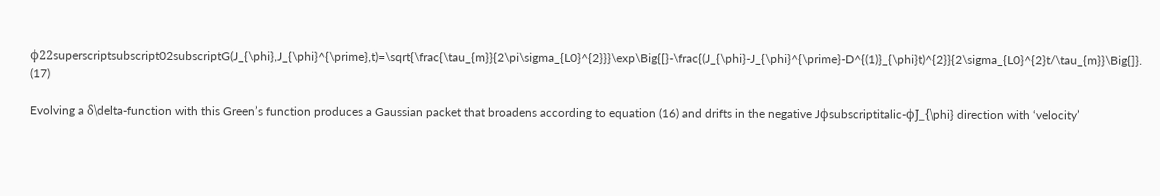ϕ22superscriptsubscript02subscriptG(J_{\phi},J_{\phi}^{\prime},t)=\sqrt{\frac{\tau_{m}}{2\pi\sigma_{L0}^{2}}}\exp\Big{[}-\frac{(J_{\phi}-J_{\phi}^{\prime}-D^{(1)}_{\phi}t)^{2}}{2\sigma_{L0}^{2}t/\tau_{m}}\Big{]}. (17)

Evolving a δ\delta-function with this Green’s function produces a Gaussian packet that broadens according to equation (16) and drifts in the negative Jϕsubscriptitalic-ϕJ_{\phi} direction with ‘velocity’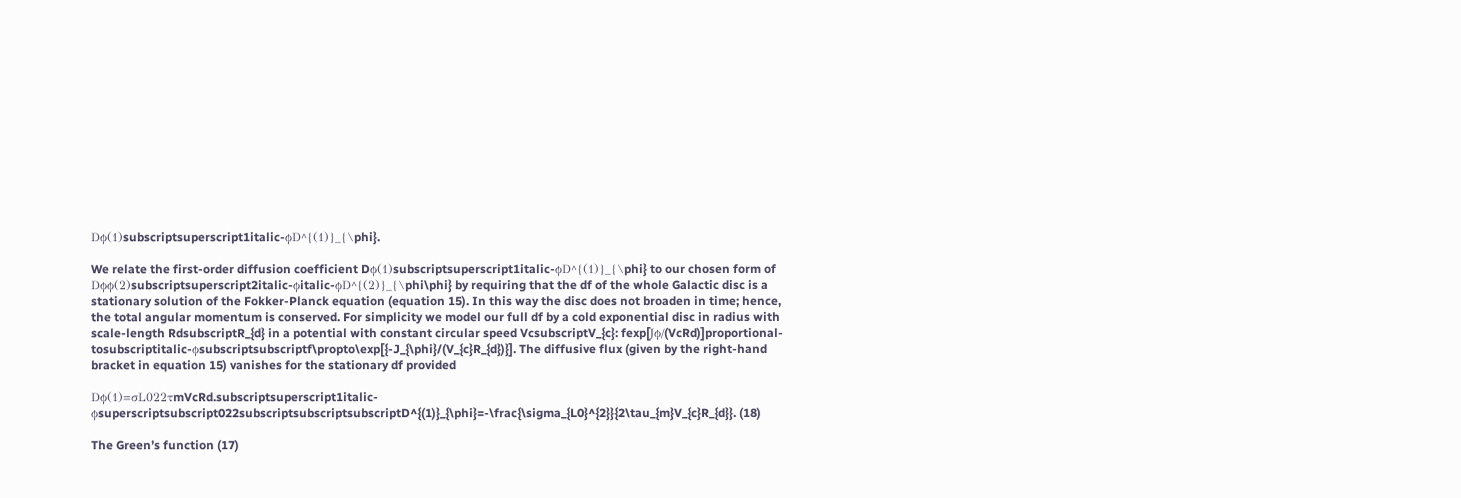Dϕ(1)subscriptsuperscript1italic-ϕD^{(1)}_{\phi}.

We relate the first-order diffusion coefficient Dϕ(1)subscriptsuperscript1italic-ϕD^{(1)}_{\phi} to our chosen form of Dϕϕ(2)subscriptsuperscript2italic-ϕitalic-ϕD^{(2)}_{\phi\phi} by requiring that the df of the whole Galactic disc is a stationary solution of the Fokker-Planck equation (equation 15). In this way the disc does not broaden in time; hence, the total angular momentum is conserved. For simplicity we model our full df by a cold exponential disc in radius with scale-length RdsubscriptR_{d} in a potential with constant circular speed VcsubscriptV_{c}: fexp[Jϕ/(VcRd)]proportional-tosubscriptitalic-ϕsubscriptsubscriptf\propto\exp[{-J_{\phi}/(V_{c}R_{d})}]. The diffusive flux (given by the right-hand bracket in equation 15) vanishes for the stationary df provided

Dϕ(1)=σL022τmVcRd.subscriptsuperscript1italic-ϕsuperscriptsubscript022subscriptsubscriptsubscriptD^{(1)}_{\phi}=-\frac{\sigma_{L0}^{2}}{2\tau_{m}V_{c}R_{d}}. (18)

The Green’s function (17)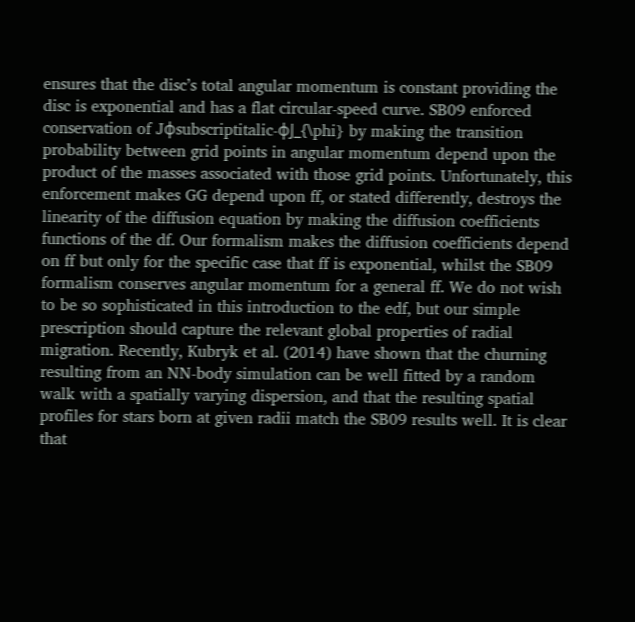ensures that the disc’s total angular momentum is constant providing the disc is exponential and has a flat circular-speed curve. SB09 enforced conservation of Jϕsubscriptitalic-ϕJ_{\phi} by making the transition probability between grid points in angular momentum depend upon the product of the masses associated with those grid points. Unfortunately, this enforcement makes GG depend upon ff, or stated differently, destroys the linearity of the diffusion equation by making the diffusion coefficients functions of the df. Our formalism makes the diffusion coefficients depend on ff but only for the specific case that ff is exponential, whilst the SB09 formalism conserves angular momentum for a general ff. We do not wish to be so sophisticated in this introduction to the edf, but our simple prescription should capture the relevant global properties of radial migration. Recently, Kubryk et al. (2014) have shown that the churning resulting from an NN-body simulation can be well fitted by a random walk with a spatially varying dispersion, and that the resulting spatial profiles for stars born at given radii match the SB09 results well. It is clear that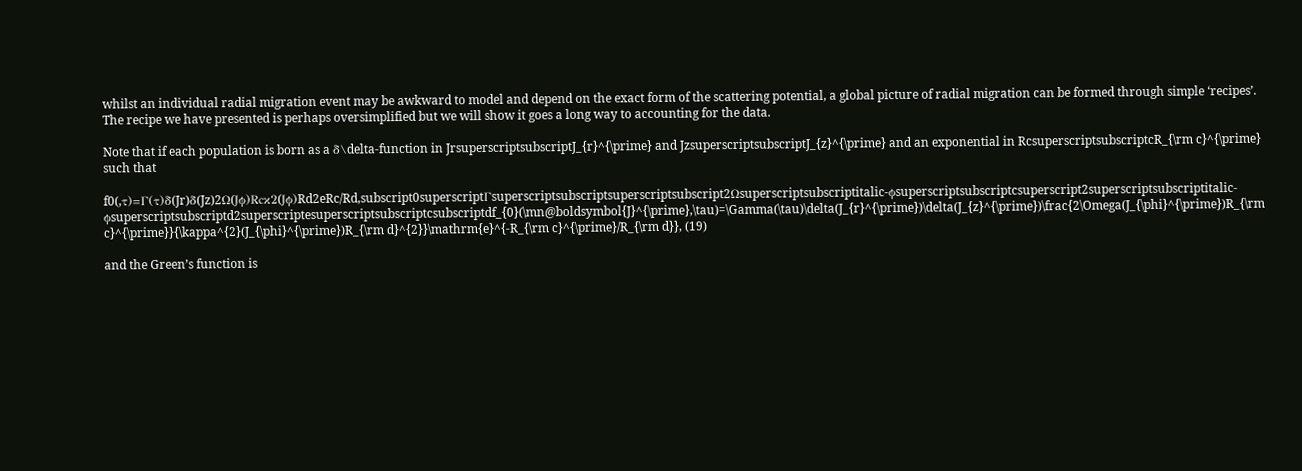whilst an individual radial migration event may be awkward to model and depend on the exact form of the scattering potential, a global picture of radial migration can be formed through simple ‘recipes’. The recipe we have presented is perhaps oversimplified but we will show it goes a long way to accounting for the data.

Note that if each population is born as a δ\delta-function in JrsuperscriptsubscriptJ_{r}^{\prime} and JzsuperscriptsubscriptJ_{z}^{\prime} and an exponential in RcsuperscriptsubscriptcR_{\rm c}^{\prime} such that

f0(,τ)=Γ(τ)δ(Jr)δ(Jz)2Ω(Jϕ)Rcκ2(Jϕ)Rd2eRc/Rd,subscript0superscriptΓsuperscriptsubscriptsuperscriptsubscript2Ωsuperscriptsubscriptitalic-ϕsuperscriptsubscriptcsuperscript2superscriptsubscriptitalic-ϕsuperscriptsubscriptd2superscriptesuperscriptsubscriptcsubscriptdf_{0}(\mn@boldsymbol{J}^{\prime},\tau)=\Gamma(\tau)\delta(J_{r}^{\prime})\delta(J_{z}^{\prime})\frac{2\Omega(J_{\phi}^{\prime})R_{\rm c}^{\prime}}{\kappa^{2}(J_{\phi}^{\prime})R_{\rm d}^{2}}\mathrm{e}^{-R_{\rm c}^{\prime}/R_{\rm d}}, (19)

and the Green’s function is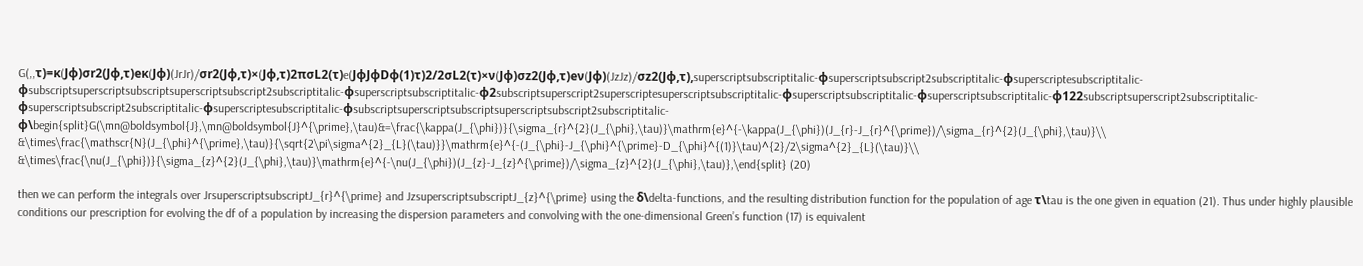G(,,τ)=κ(Jϕ)σr2(Jϕ,τ)eκ(Jϕ)(JrJr)/σr2(Jϕ,τ)×(Jϕ,τ)2πσL2(τ)e(JϕJϕDϕ(1)τ)2/2σL2(τ)×ν(Jϕ)σz2(Jϕ,τ)eν(Jϕ)(JzJz)/σz2(Jϕ,τ),superscriptsubscriptitalic-ϕsuperscriptsubscript2subscriptitalic-ϕsuperscriptesubscriptitalic-ϕsubscriptsuperscriptsubscriptsuperscriptsubscript2subscriptitalic-ϕsuperscriptsubscriptitalic-ϕ2subscriptsuperscript2superscriptesuperscriptsubscriptitalic-ϕsuperscriptsubscriptitalic-ϕsuperscriptsubscriptitalic-ϕ122subscriptsuperscript2subscriptitalic-ϕsuperscriptsubscript2subscriptitalic-ϕsuperscriptesubscriptitalic-ϕsubscriptsuperscriptsubscriptsuperscriptsubscript2subscriptitalic-ϕ\begin{split}G(\mn@boldsymbol{J},\mn@boldsymbol{J}^{\prime},\tau)&=\frac{\kappa(J_{\phi})}{\sigma_{r}^{2}(J_{\phi},\tau)}\mathrm{e}^{-\kappa(J_{\phi})(J_{r}-J_{r}^{\prime})/\sigma_{r}^{2}(J_{\phi},\tau)}\\ &\times\frac{\mathscr{N}(J_{\phi}^{\prime},\tau)}{\sqrt{2\pi\sigma^{2}_{L}(\tau)}}\mathrm{e}^{-(J_{\phi}-J_{\phi}^{\prime}-D_{\phi}^{(1)}\tau)^{2}/2\sigma^{2}_{L}(\tau)}\\ &\times\frac{\nu(J_{\phi})}{\sigma_{z}^{2}(J_{\phi},\tau)}\mathrm{e}^{-\nu(J_{\phi})(J_{z}-J_{z}^{\prime})/\sigma_{z}^{2}(J_{\phi},\tau)},\end{split} (20)

then we can perform the integrals over JrsuperscriptsubscriptJ_{r}^{\prime} and JzsuperscriptsubscriptJ_{z}^{\prime} using the δ\delta-functions, and the resulting distribution function for the population of age τ\tau is the one given in equation (21). Thus under highly plausible conditions our prescription for evolving the df of a population by increasing the dispersion parameters and convolving with the one-dimensional Green’s function (17) is equivalent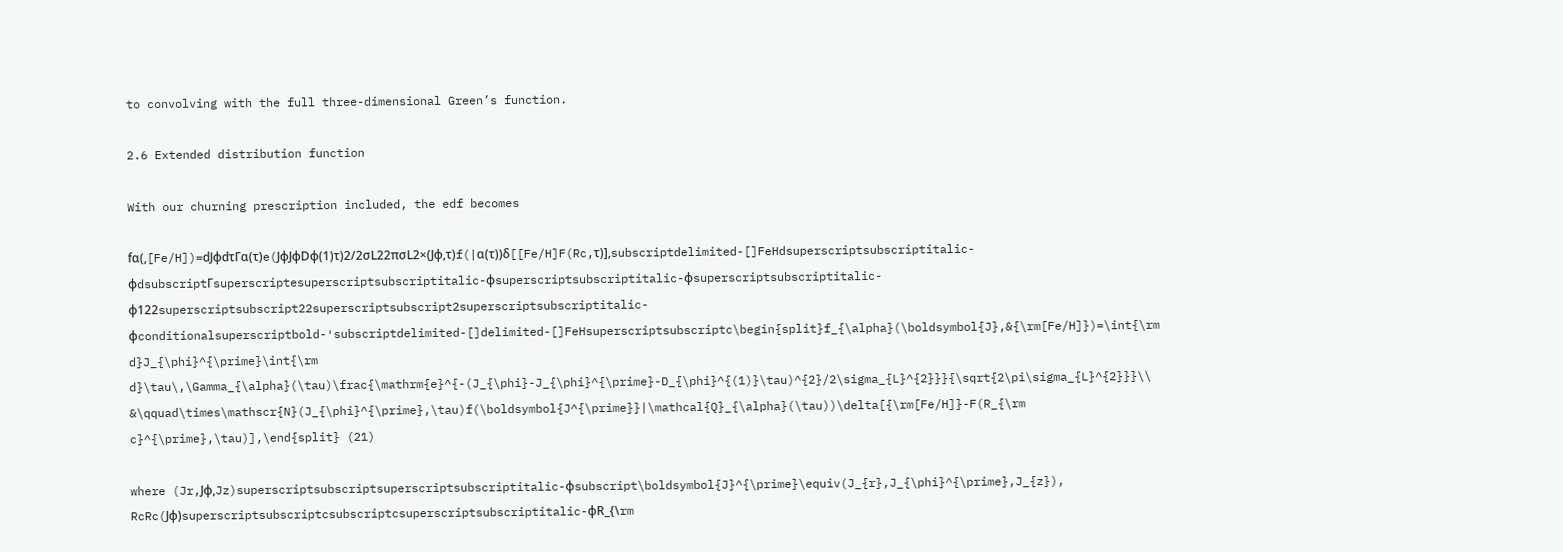to convolving with the full three-dimensional Green’s function.

2.6 Extended distribution function

With our churning prescription included, the edf becomes

fα(,[Fe/H])=dJϕdτΓα(τ)e(JϕJϕDϕ(1)τ)2/2σL22πσL2×(Jϕ,τ)f(|α(τ))δ[[Fe/H]F(Rc,τ)],subscriptdelimited-[]FeHdsuperscriptsubscriptitalic-ϕdsubscriptΓsuperscriptesuperscriptsubscriptitalic-ϕsuperscriptsubscriptitalic-ϕsuperscriptsubscriptitalic-ϕ122superscriptsubscript22superscriptsubscript2superscriptsubscriptitalic-ϕconditionalsuperscriptbold-′subscriptdelimited-[]delimited-[]FeHsuperscriptsubscriptc\begin{split}f_{\alpha}(\boldsymbol{J},&{\rm[Fe/H]})=\int{\rm d}J_{\phi}^{\prime}\int{\rm d}\tau\,\Gamma_{\alpha}(\tau)\frac{\mathrm{e}^{-(J_{\phi}-J_{\phi}^{\prime}-D_{\phi}^{(1)}\tau)^{2}/2\sigma_{L}^{2}}}{\sqrt{2\pi\sigma_{L}^{2}}}\\ &\qquad\times\mathscr{N}(J_{\phi}^{\prime},\tau)f(\boldsymbol{J^{\prime}}|\mathcal{Q}_{\alpha}(\tau))\delta[{\rm[Fe/H]}-F(R_{\rm c}^{\prime},\tau)],\end{split} (21)

where (Jr,Jϕ,Jz)superscriptsubscriptsuperscriptsubscriptitalic-ϕsubscript\boldsymbol{J}^{\prime}\equiv(J_{r},J_{\phi}^{\prime},J_{z}), RcRc(Jϕ)superscriptsubscriptcsubscriptcsuperscriptsubscriptitalic-ϕR_{\rm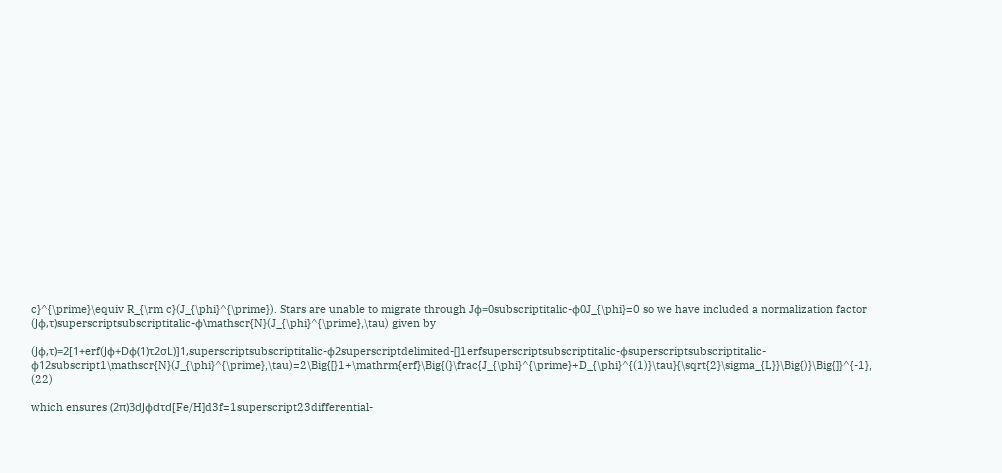c}^{\prime}\equiv R_{\rm c}(J_{\phi}^{\prime}). Stars are unable to migrate through Jϕ=0subscriptitalic-ϕ0J_{\phi}=0 so we have included a normalization factor (Jϕ,τ)superscriptsubscriptitalic-ϕ\mathscr{N}(J_{\phi}^{\prime},\tau) given by

(Jϕ,τ)=2[1+erf(Jϕ+Dϕ(1)τ2σL)]1,superscriptsubscriptitalic-ϕ2superscriptdelimited-[]1erfsuperscriptsubscriptitalic-ϕsuperscriptsubscriptitalic-ϕ12subscript1\mathscr{N}(J_{\phi}^{\prime},\tau)=2\Big{[}1+\mathrm{erf}\Big{(}\frac{J_{\phi}^{\prime}+D_{\phi}^{(1)}\tau}{\sqrt{2}\sigma_{L}}\Big{)}\Big{]}^{-1}, (22)

which ensures (2π)3dJϕdτd[Fe/H]d3f=1superscript23differential-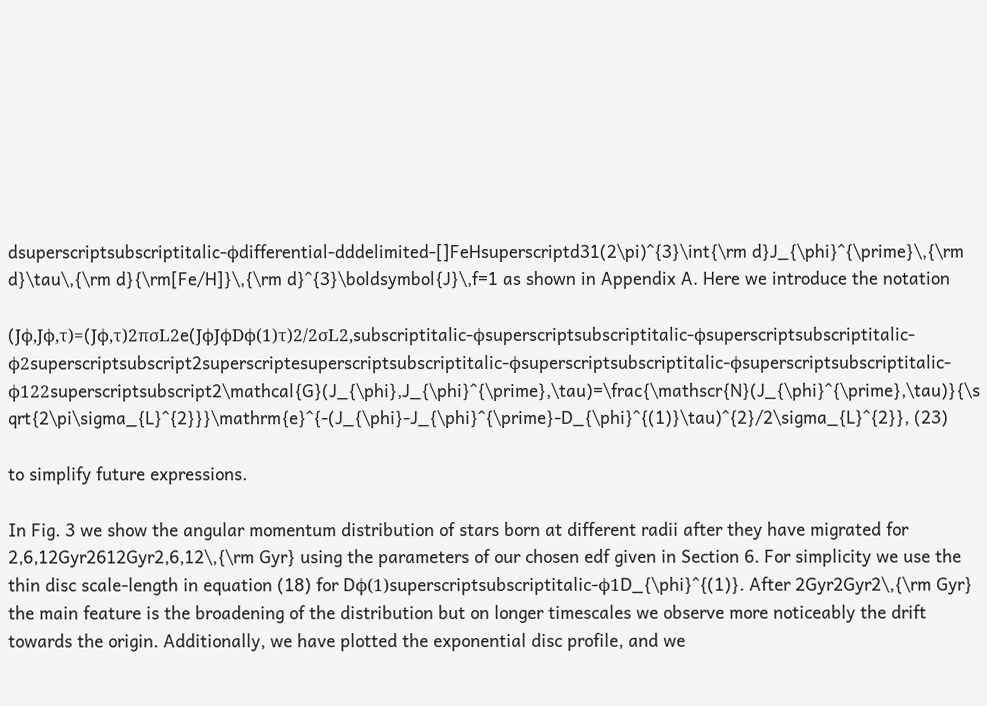dsuperscriptsubscriptitalic-ϕdifferential-dddelimited-[]FeHsuperscriptd31(2\pi)^{3}\int{\rm d}J_{\phi}^{\prime}\,{\rm d}\tau\,{\rm d}{\rm[Fe/H]}\,{\rm d}^{3}\boldsymbol{J}\,f=1 as shown in Appendix A. Here we introduce the notation

(Jϕ,Jϕ,τ)=(Jϕ,τ)2πσL2e(JϕJϕDϕ(1)τ)2/2σL2,subscriptitalic-ϕsuperscriptsubscriptitalic-ϕsuperscriptsubscriptitalic-ϕ2superscriptsubscript2superscriptesuperscriptsubscriptitalic-ϕsuperscriptsubscriptitalic-ϕsuperscriptsubscriptitalic-ϕ122superscriptsubscript2\mathcal{G}(J_{\phi},J_{\phi}^{\prime},\tau)=\frac{\mathscr{N}(J_{\phi}^{\prime},\tau)}{\sqrt{2\pi\sigma_{L}^{2}}}\mathrm{e}^{-(J_{\phi}-J_{\phi}^{\prime}-D_{\phi}^{(1)}\tau)^{2}/2\sigma_{L}^{2}}, (23)

to simplify future expressions.

In Fig. 3 we show the angular momentum distribution of stars born at different radii after they have migrated for 2,6,12Gyr2612Gyr2,6,12\,{\rm Gyr} using the parameters of our chosen edf given in Section 6. For simplicity we use the thin disc scale-length in equation (18) for Dϕ(1)superscriptsubscriptitalic-ϕ1D_{\phi}^{(1)}. After 2Gyr2Gyr2\,{\rm Gyr} the main feature is the broadening of the distribution but on longer timescales we observe more noticeably the drift towards the origin. Additionally, we have plotted the exponential disc profile, and we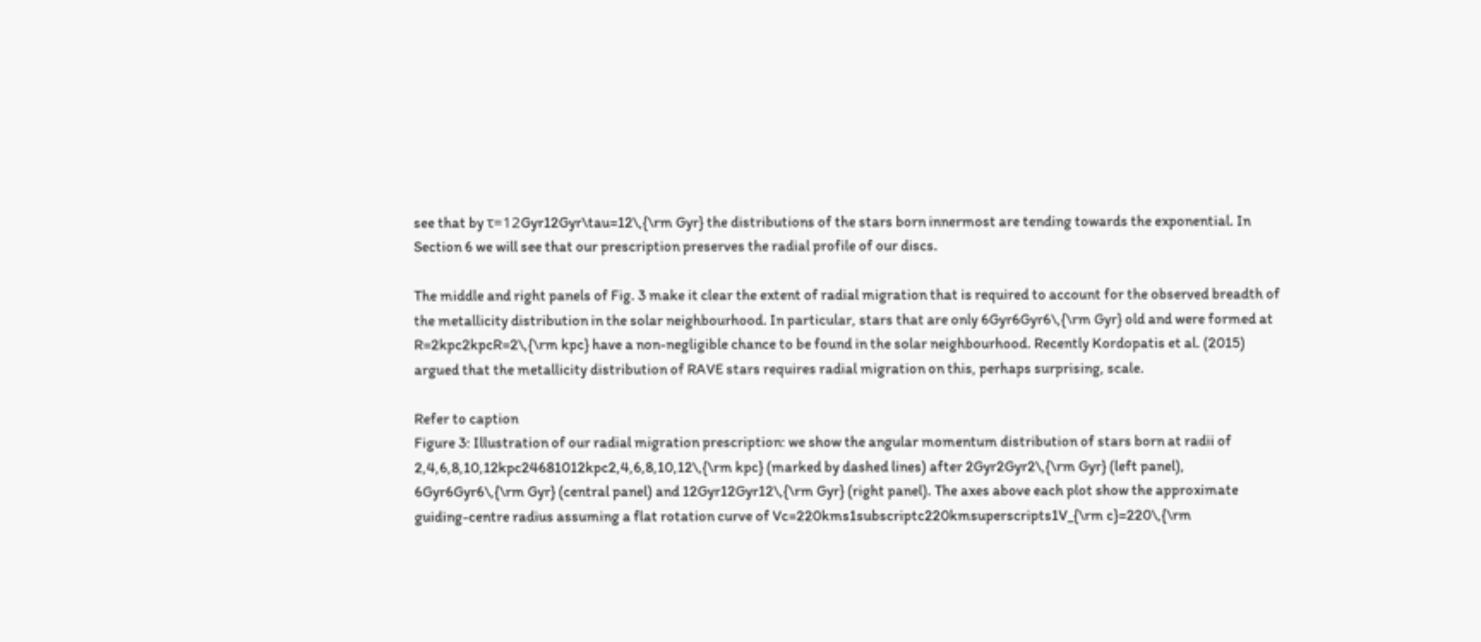see that by τ=12Gyr12Gyr\tau=12\,{\rm Gyr} the distributions of the stars born innermost are tending towards the exponential. In Section 6 we will see that our prescription preserves the radial profile of our discs.

The middle and right panels of Fig. 3 make it clear the extent of radial migration that is required to account for the observed breadth of the metallicity distribution in the solar neighbourhood. In particular, stars that are only 6Gyr6Gyr6\,{\rm Gyr} old and were formed at R=2kpc2kpcR=2\,{\rm kpc} have a non-negligible chance to be found in the solar neighbourhood. Recently Kordopatis et al. (2015) argued that the metallicity distribution of RAVE stars requires radial migration on this, perhaps surprising, scale.

Refer to caption
Figure 3: Illustration of our radial migration prescription: we show the angular momentum distribution of stars born at radii of 2,4,6,8,10,12kpc24681012kpc2,4,6,8,10,12\,{\rm kpc} (marked by dashed lines) after 2Gyr2Gyr2\,{\rm Gyr} (left panel), 6Gyr6Gyr6\,{\rm Gyr} (central panel) and 12Gyr12Gyr12\,{\rm Gyr} (right panel). The axes above each plot show the approximate guiding-centre radius assuming a flat rotation curve of Vc=220kms1subscriptc220kmsuperscripts1V_{\rm c}=220\,{\rm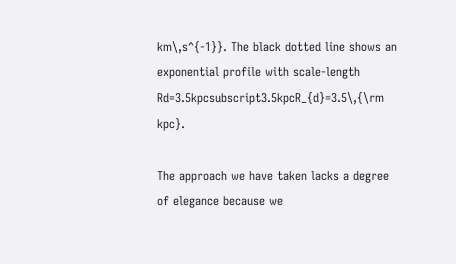km\,s^{-1}}. The black dotted line shows an exponential profile with scale-length Rd=3.5kpcsubscript3.5kpcR_{d}=3.5\,{\rm kpc}.

The approach we have taken lacks a degree of elegance because we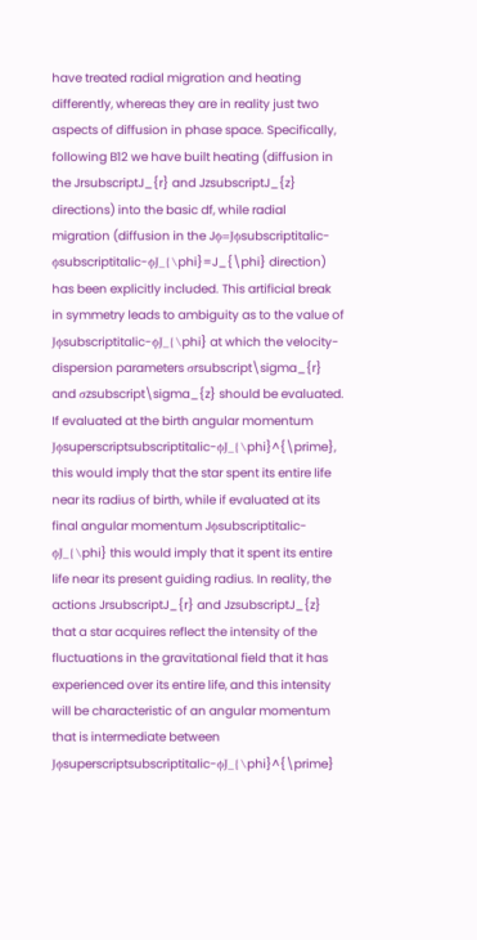have treated radial migration and heating differently, whereas they are in reality just two aspects of diffusion in phase space. Specifically, following B12 we have built heating (diffusion in the JrsubscriptJ_{r} and JzsubscriptJ_{z} directions) into the basic df, while radial migration (diffusion in the Jϕ=Jϕsubscriptitalic-ϕsubscriptitalic-ϕJ_{\phi}=J_{\phi} direction) has been explicitly included. This artificial break in symmetry leads to ambiguity as to the value of Jϕsubscriptitalic-ϕJ_{\phi} at which the velocity-dispersion parameters σrsubscript\sigma_{r} and σzsubscript\sigma_{z} should be evaluated. If evaluated at the birth angular momentum Jϕsuperscriptsubscriptitalic-ϕJ_{\phi}^{\prime}, this would imply that the star spent its entire life near its radius of birth, while if evaluated at its final angular momentum Jϕsubscriptitalic-ϕJ_{\phi} this would imply that it spent its entire life near its present guiding radius. In reality, the actions JrsubscriptJ_{r} and JzsubscriptJ_{z} that a star acquires reflect the intensity of the fluctuations in the gravitational field that it has experienced over its entire life, and this intensity will be characteristic of an angular momentum that is intermediate between Jϕsuperscriptsubscriptitalic-ϕJ_{\phi}^{\prime}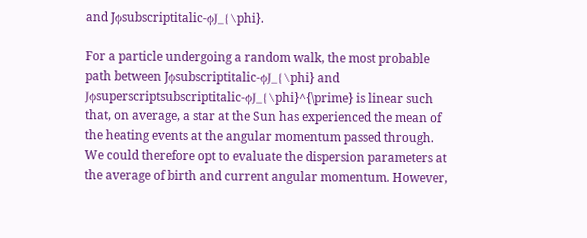and Jϕsubscriptitalic-ϕJ_{\phi}.

For a particle undergoing a random walk, the most probable path between Jϕsubscriptitalic-ϕJ_{\phi} and Jϕsuperscriptsubscriptitalic-ϕJ_{\phi}^{\prime} is linear such that, on average, a star at the Sun has experienced the mean of the heating events at the angular momentum passed through. We could therefore opt to evaluate the dispersion parameters at the average of birth and current angular momentum. However,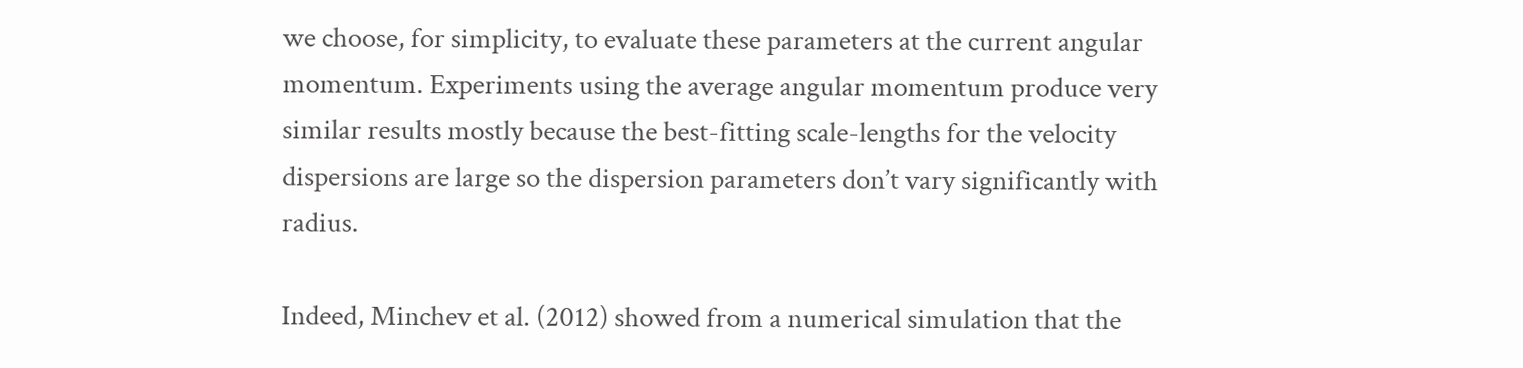we choose, for simplicity, to evaluate these parameters at the current angular momentum. Experiments using the average angular momentum produce very similar results mostly because the best-fitting scale-lengths for the velocity dispersions are large so the dispersion parameters don’t vary significantly with radius.

Indeed, Minchev et al. (2012) showed from a numerical simulation that the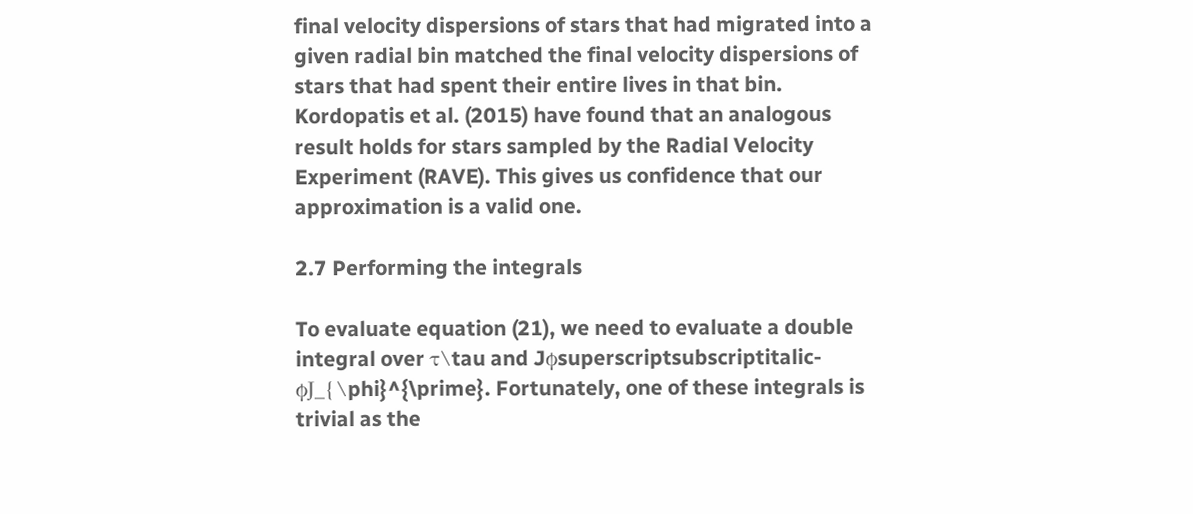final velocity dispersions of stars that had migrated into a given radial bin matched the final velocity dispersions of stars that had spent their entire lives in that bin. Kordopatis et al. (2015) have found that an analogous result holds for stars sampled by the Radial Velocity Experiment (RAVE). This gives us confidence that our approximation is a valid one.

2.7 Performing the integrals

To evaluate equation (21), we need to evaluate a double integral over τ\tau and Jϕsuperscriptsubscriptitalic-ϕJ_{\phi}^{\prime}. Fortunately, one of these integrals is trivial as the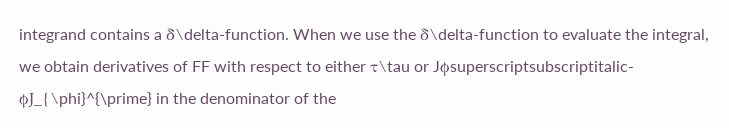integrand contains a δ\delta-function. When we use the δ\delta-function to evaluate the integral, we obtain derivatives of FF with respect to either τ\tau or Jϕsuperscriptsubscriptitalic-ϕJ_{\phi}^{\prime} in the denominator of the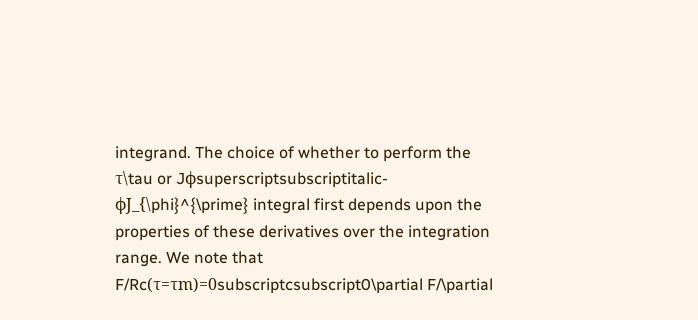integrand. The choice of whether to perform the τ\tau or Jϕsuperscriptsubscriptitalic-ϕJ_{\phi}^{\prime} integral first depends upon the properties of these derivatives over the integration range. We note that F/Rc(τ=τm)=0subscriptcsubscript0\partial F/\partial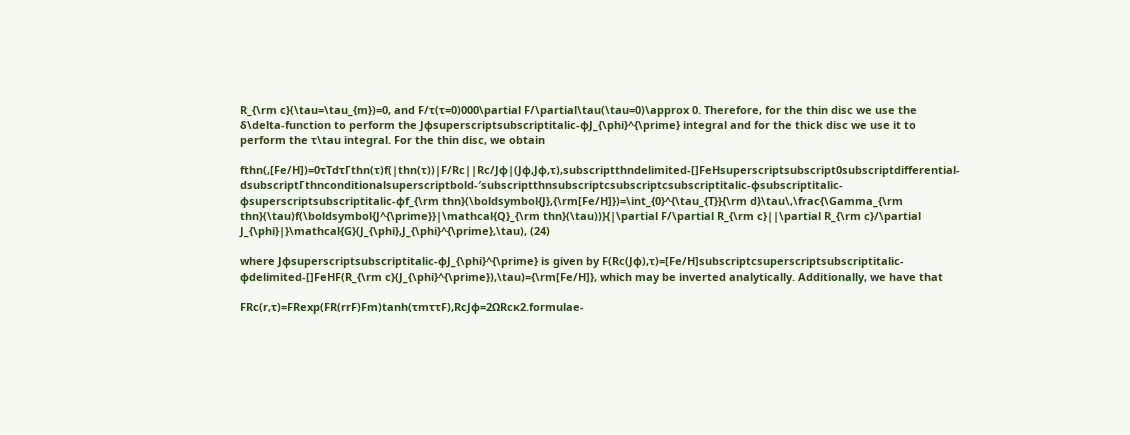R_{\rm c}(\tau=\tau_{m})=0, and F/τ(τ=0)000\partial F/\partial\tau(\tau=0)\approx 0. Therefore, for the thin disc we use the δ\delta-function to perform the Jϕsuperscriptsubscriptitalic-ϕJ_{\phi}^{\prime} integral and for the thick disc we use it to perform the τ\tau integral. For the thin disc, we obtain

fthn(,[Fe/H])=0τTdτΓthn(τ)f(|thn(τ))|F/Rc||Rc/Jϕ|(Jϕ,Jϕ,τ),subscriptthndelimited-[]FeHsuperscriptsubscript0subscriptdifferential-dsubscriptΓthnconditionalsuperscriptbold-′subscriptthnsubscriptcsubscriptcsubscriptitalic-ϕsubscriptitalic-ϕsuperscriptsubscriptitalic-ϕf_{\rm thn}(\boldsymbol{J},{\rm[Fe/H]})=\int_{0}^{\tau_{T}}{\rm d}\tau\,\frac{\Gamma_{\rm thn}(\tau)f(\boldsymbol{J^{\prime}}|\mathcal{Q}_{\rm thn}(\tau))}{|\partial F/\partial R_{\rm c}||\partial R_{\rm c}/\partial J_{\phi}|}\mathcal{G}(J_{\phi},J_{\phi}^{\prime},\tau), (24)

where Jϕsuperscriptsubscriptitalic-ϕJ_{\phi}^{\prime} is given by F(Rc(Jϕ),τ)=[Fe/H]subscriptcsuperscriptsubscriptitalic-ϕdelimited-[]FeHF(R_{\rm c}(J_{\phi}^{\prime}),\tau)={\rm[Fe/H]}, which may be inverted analytically. Additionally, we have that

FRc(r,τ)=FRexp(FR(rrF)Fm)tanh(τmττF),RcJϕ=2ΩRcκ2.formulae-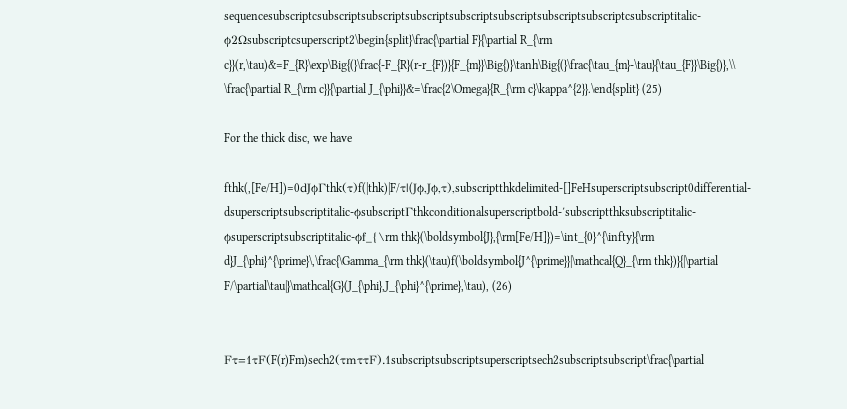sequencesubscriptcsubscriptsubscriptsubscriptsubscriptsubscriptsubscriptsubscriptcsubscriptitalic-ϕ2Ωsubscriptcsuperscript2\begin{split}\frac{\partial F}{\partial R_{\rm c}}(r,\tau)&=F_{R}\exp\Big{(}\frac{-F_{R}(r-r_{F})}{F_{m}}\Big{)}\tanh\Big{(}\frac{\tau_{m}-\tau}{\tau_{F}}\Big{)},\\ \frac{\partial R_{\rm c}}{\partial J_{\phi}}&=\frac{2\Omega}{R_{\rm c}\kappa^{2}}.\end{split} (25)

For the thick disc, we have

fthk(,[Fe/H])=0dJϕΓthk(τ)f(|thk)|F/τ|(Jϕ,Jϕ,τ),subscriptthkdelimited-[]FeHsuperscriptsubscript0differential-dsuperscriptsubscriptitalic-ϕsubscriptΓthkconditionalsuperscriptbold-′subscriptthksubscriptitalic-ϕsuperscriptsubscriptitalic-ϕf_{\rm thk}(\boldsymbol{J},{\rm[Fe/H]})=\int_{0}^{\infty}{\rm d}J_{\phi}^{\prime}\,\frac{\Gamma_{\rm thk}(\tau)f(\boldsymbol{J^{\prime}}|\mathcal{Q}_{\rm thk})}{|\partial F/\partial\tau|}\mathcal{G}(J_{\phi},J_{\phi}^{\prime},\tau), (26)


Fτ=1τF(F(r)Fm)sech2(τmττF).1subscriptsubscriptsuperscriptsech2subscriptsubscript\frac{\partial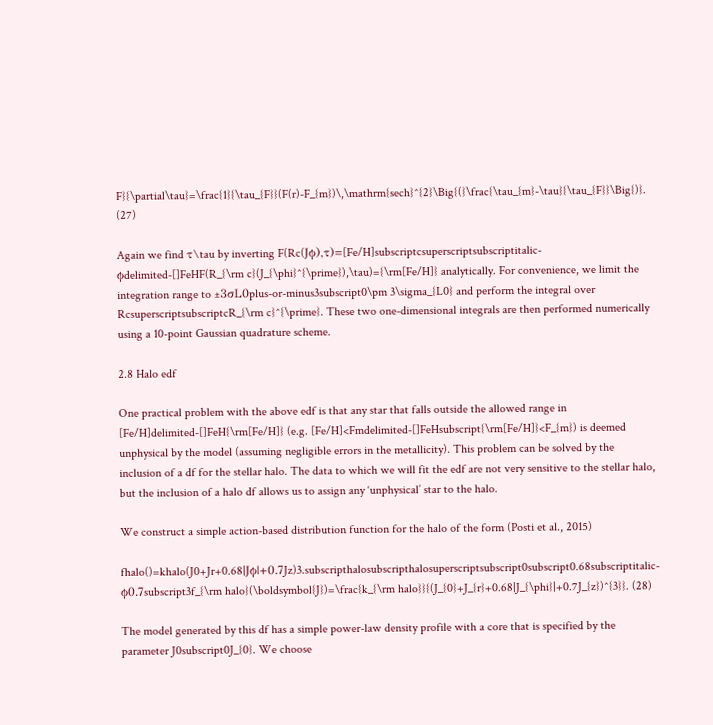F}{\partial\tau}=\frac{1}{\tau_{F}}(F(r)-F_{m})\,\mathrm{sech}^{2}\Big{(}\frac{\tau_{m}-\tau}{\tau_{F}}\Big{)}. (27)

Again we find τ\tau by inverting F(Rc(Jϕ),τ)=[Fe/H]subscriptcsuperscriptsubscriptitalic-ϕdelimited-[]FeHF(R_{\rm c}(J_{\phi}^{\prime}),\tau)={\rm[Fe/H]} analytically. For convenience, we limit the integration range to ±3σL0plus-or-minus3subscript0\pm 3\sigma_{L0} and perform the integral over RcsuperscriptsubscriptcR_{\rm c}^{\prime}. These two one-dimensional integrals are then performed numerically using a 10-point Gaussian quadrature scheme.

2.8 Halo edf

One practical problem with the above edf is that any star that falls outside the allowed range in [Fe/H]delimited-[]FeH{\rm[Fe/H]} (e.g. [Fe/H]<Fmdelimited-[]FeHsubscript{\rm[Fe/H]}<F_{m}) is deemed unphysical by the model (assuming negligible errors in the metallicity). This problem can be solved by the inclusion of a df for the stellar halo. The data to which we will fit the edf are not very sensitive to the stellar halo, but the inclusion of a halo df allows us to assign any ‘unphysical’ star to the halo.

We construct a simple action-based distribution function for the halo of the form (Posti et al., 2015)

fhalo()=khalo(J0+Jr+0.68|Jϕ|+0.7Jz)3.subscripthalosubscripthalosuperscriptsubscript0subscript0.68subscriptitalic-ϕ0.7subscript3f_{\rm halo}(\boldsymbol{J})=\frac{k_{\rm halo}}{(J_{0}+J_{r}+0.68|J_{\phi}|+0.7J_{z})^{3}}. (28)

The model generated by this df has a simple power-law density profile with a core that is specified by the parameter J0subscript0J_{0}. We choose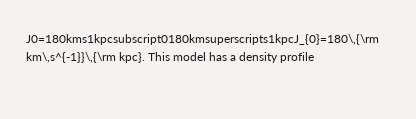J0=180kms1kpcsubscript0180kmsuperscripts1kpcJ_{0}=180\,{\rm km\,s^{-1}}\,{\rm kpc}. This model has a density profile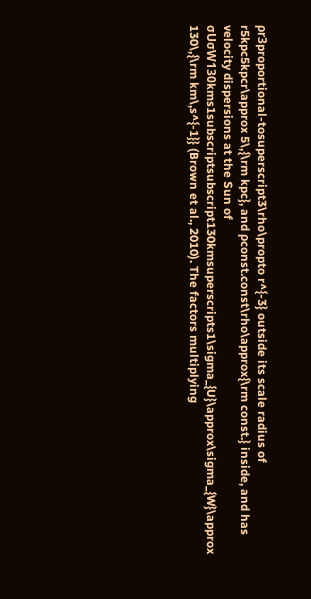ρr3proportional-tosuperscript3\rho\propto r^{-3} outside its scale radius of r5kpc5kpcr\approx 5\,{\rm kpc}, and ρconst.const\rho\approx{\rm const.} inside, and has velocity dispersions at the Sun of σUσW130kms1subscriptsubscript130kmsuperscripts1\sigma_{U}\approx\sigma_{W}\approx 130\,{\rm km\,s^{-1}} (Brown et al., 2010). The factors multiplying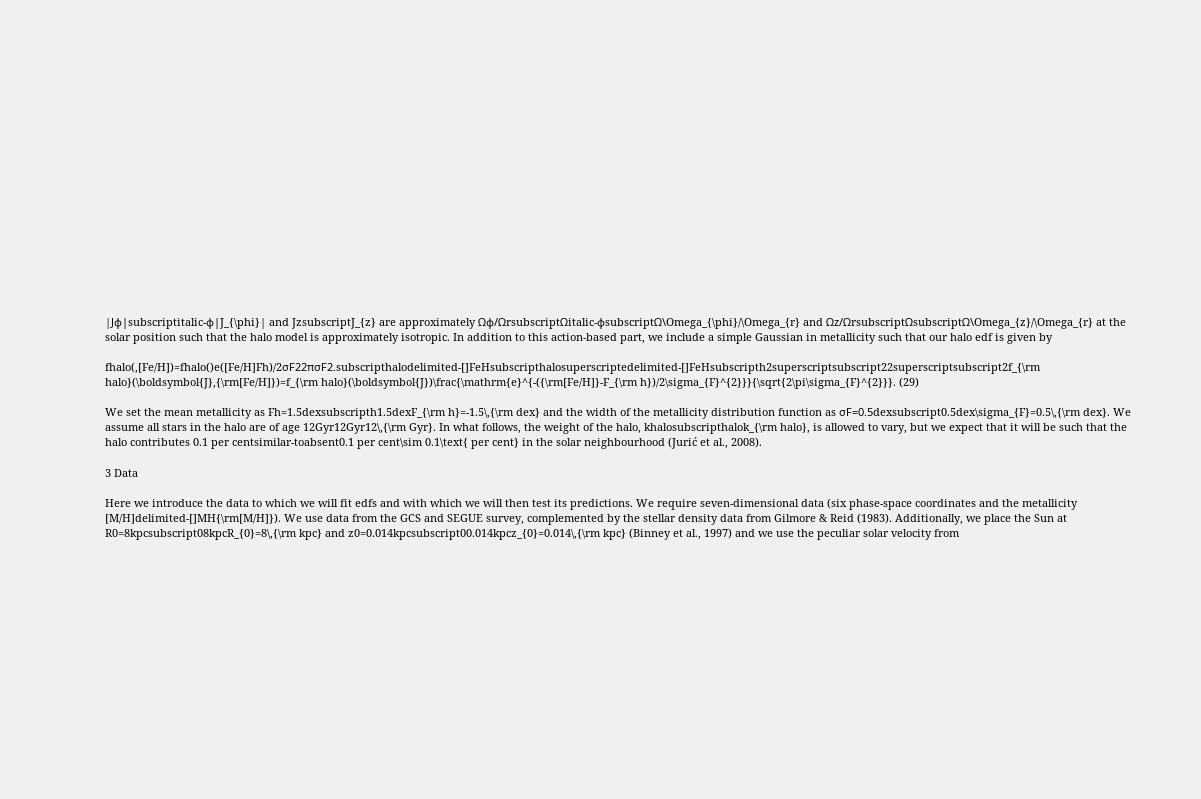|Jϕ|subscriptitalic-ϕ|J_{\phi}| and JzsubscriptJ_{z} are approximately Ωϕ/ΩrsubscriptΩitalic-ϕsubscriptΩ\Omega_{\phi}/\Omega_{r} and Ωz/ΩrsubscriptΩsubscriptΩ\Omega_{z}/\Omega_{r} at the solar position such that the halo model is approximately isotropic. In addition to this action-based part, we include a simple Gaussian in metallicity such that our halo edf is given by

fhalo(,[Fe/H])=fhalo()e([Fe/H]Fh)/2σF22πσF2.subscripthalodelimited-[]FeHsubscripthalosuperscriptedelimited-[]FeHsubscripth2superscriptsubscript22superscriptsubscript2f_{\rm halo}(\boldsymbol{J},{\rm[Fe/H]})=f_{\rm halo}(\boldsymbol{J})\frac{\mathrm{e}^{-({\rm[Fe/H]}-F_{\rm h})/2\sigma_{F}^{2}}}{\sqrt{2\pi\sigma_{F}^{2}}}. (29)

We set the mean metallicity as Fh=1.5dexsubscripth1.5dexF_{\rm h}=-1.5\,{\rm dex} and the width of the metallicity distribution function as σF=0.5dexsubscript0.5dex\sigma_{F}=0.5\,{\rm dex}. We assume all stars in the halo are of age 12Gyr12Gyr12\,{\rm Gyr}. In what follows, the weight of the halo, khalosubscripthalok_{\rm halo}, is allowed to vary, but we expect that it will be such that the halo contributes 0.1 per centsimilar-toabsent0.1 per cent\sim 0.1\text{ per cent} in the solar neighbourhood (Jurić et al., 2008).

3 Data

Here we introduce the data to which we will fit edfs and with which we will then test its predictions. We require seven-dimensional data (six phase-space coordinates and the metallicity [M/H]delimited-[]MH{\rm[M/H]}). We use data from the GCS and SEGUE survey, complemented by the stellar density data from Gilmore & Reid (1983). Additionally, we place the Sun at R0=8kpcsubscript08kpcR_{0}=8\,{\rm kpc} and z0=0.014kpcsubscript00.014kpcz_{0}=0.014\,{\rm kpc} (Binney et al., 1997) and we use the peculiar solar velocity from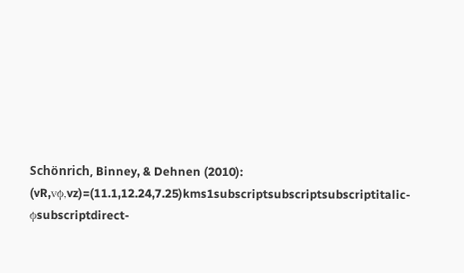Schönrich, Binney, & Dehnen (2010): (vR,vϕ,vz)=(11.1,12.24,7.25)kms1subscriptsubscriptsubscriptitalic-ϕsubscriptdirect-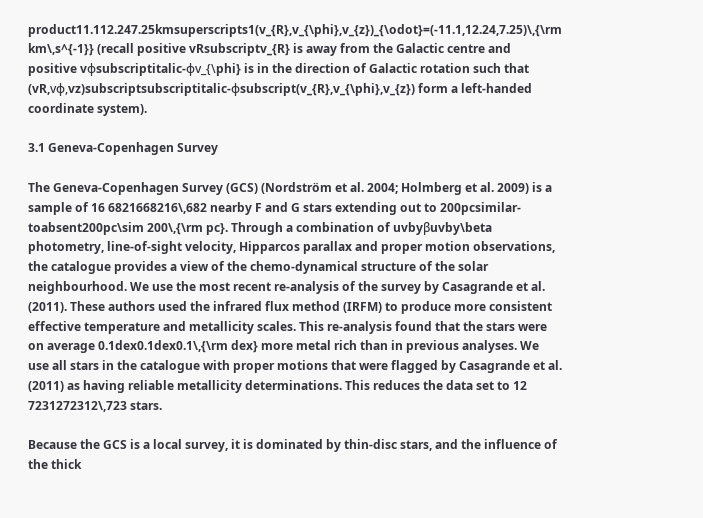product11.112.247.25kmsuperscripts1(v_{R},v_{\phi},v_{z})_{\odot}=(-11.1,12.24,7.25)\,{\rm km\,s^{-1}} (recall positive vRsubscriptv_{R} is away from the Galactic centre and positive vϕsubscriptitalic-ϕv_{\phi} is in the direction of Galactic rotation such that (vR,vϕ,vz)subscriptsubscriptitalic-ϕsubscript(v_{R},v_{\phi},v_{z}) form a left-handed coordinate system).

3.1 Geneva-Copenhagen Survey

The Geneva-Copenhagen Survey (GCS) (Nordström et al. 2004; Holmberg et al. 2009) is a sample of 16 6821668216\,682 nearby F and G stars extending out to 200pcsimilar-toabsent200pc\sim 200\,{\rm pc}. Through a combination of uvbyβuvby\beta photometry, line-of-sight velocity, Hipparcos parallax and proper motion observations, the catalogue provides a view of the chemo-dynamical structure of the solar neighbourhood. We use the most recent re-analysis of the survey by Casagrande et al. (2011). These authors used the infrared flux method (IRFM) to produce more consistent effective temperature and metallicity scales. This re-analysis found that the stars were on average 0.1dex0.1dex0.1\,{\rm dex} more metal rich than in previous analyses. We use all stars in the catalogue with proper motions that were flagged by Casagrande et al. (2011) as having reliable metallicity determinations. This reduces the data set to 12 7231272312\,723 stars.

Because the GCS is a local survey, it is dominated by thin-disc stars, and the influence of the thick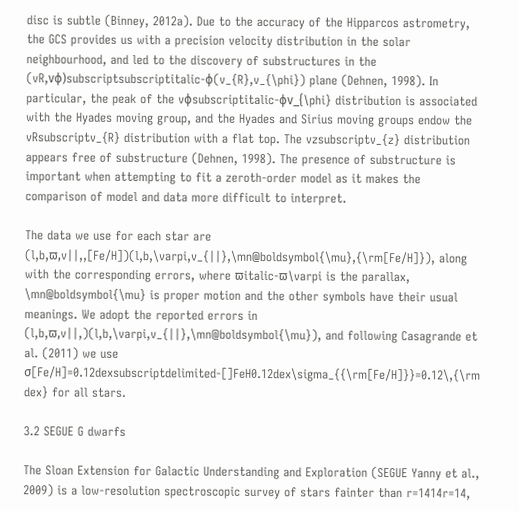disc is subtle (Binney, 2012a). Due to the accuracy of the Hipparcos astrometry, the GCS provides us with a precision velocity distribution in the solar neighbourhood, and led to the discovery of substructures in the (vR,vϕ)subscriptsubscriptitalic-ϕ(v_{R},v_{\phi}) plane (Dehnen, 1998). In particular, the peak of the vϕsubscriptitalic-ϕv_{\phi} distribution is associated with the Hyades moving group, and the Hyades and Sirius moving groups endow the vRsubscriptv_{R} distribution with a flat top. The vzsubscriptv_{z} distribution appears free of substructure (Dehnen, 1998). The presence of substructure is important when attempting to fit a zeroth-order model as it makes the comparison of model and data more difficult to interpret.

The data we use for each star are (l,b,ϖ,v||,,[Fe/H])(l,b,\varpi,v_{||},\mn@boldsymbol{\mu},{\rm[Fe/H]}), along with the corresponding errors, where ϖitalic-ϖ\varpi is the parallax, \mn@boldsymbol{\mu} is proper motion and the other symbols have their usual meanings. We adopt the reported errors in (l,b,ϖ,v||,)(l,b,\varpi,v_{||},\mn@boldsymbol{\mu}), and following Casagrande et al. (2011) we use σ[Fe/H]=0.12dexsubscriptdelimited-[]FeH0.12dex\sigma_{{\rm[Fe/H]}}=0.12\,{\rm dex} for all stars.

3.2 SEGUE G dwarfs

The Sloan Extension for Galactic Understanding and Exploration (SEGUE Yanny et al., 2009) is a low-resolution spectroscopic survey of stars fainter than r=1414r=14,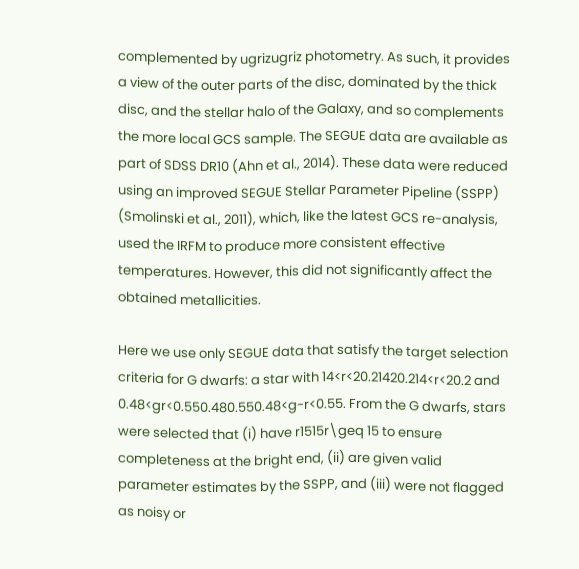complemented by ugrizugriz photometry. As such, it provides a view of the outer parts of the disc, dominated by the thick disc, and the stellar halo of the Galaxy, and so complements the more local GCS sample. The SEGUE data are available as part of SDSS DR10 (Ahn et al., 2014). These data were reduced using an improved SEGUE Stellar Parameter Pipeline (SSPP) (Smolinski et al., 2011), which, like the latest GCS re-analysis, used the IRFM to produce more consistent effective temperatures. However, this did not significantly affect the obtained metallicities.

Here we use only SEGUE data that satisfy the target selection criteria for G dwarfs: a star with 14<r<20.21420.214<r<20.2 and 0.48<gr<0.550.480.550.48<g-r<0.55. From the G dwarfs, stars were selected that (i) have r1515r\geq 15 to ensure completeness at the bright end, (ii) are given valid parameter estimates by the SSPP, and (iii) were not flagged as noisy or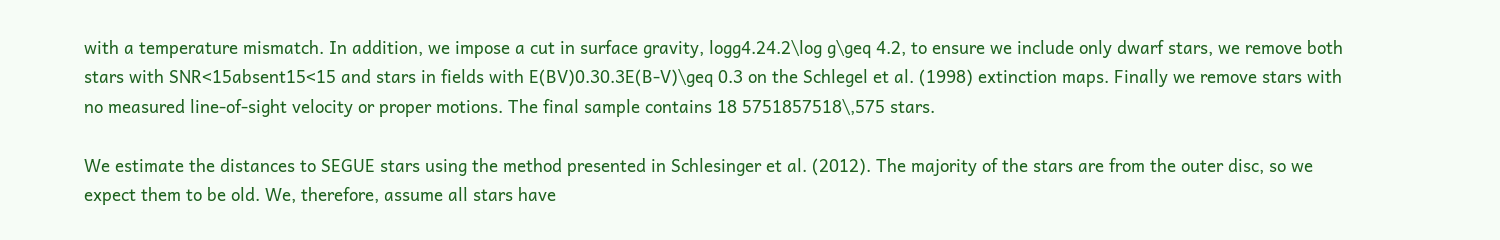with a temperature mismatch. In addition, we impose a cut in surface gravity, logg4.24.2\log g\geq 4.2, to ensure we include only dwarf stars, we remove both stars with SNR<15absent15<15 and stars in fields with E(BV)0.30.3E(B-V)\geq 0.3 on the Schlegel et al. (1998) extinction maps. Finally we remove stars with no measured line-of-sight velocity or proper motions. The final sample contains 18 5751857518\,575 stars.

We estimate the distances to SEGUE stars using the method presented in Schlesinger et al. (2012). The majority of the stars are from the outer disc, so we expect them to be old. We, therefore, assume all stars have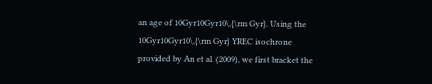an age of 10Gyr10Gyr10\,{\rm Gyr}. Using the 10Gyr10Gyr10\,{\rm Gyr} YREC isochrone provided by An et al. (2009), we first bracket the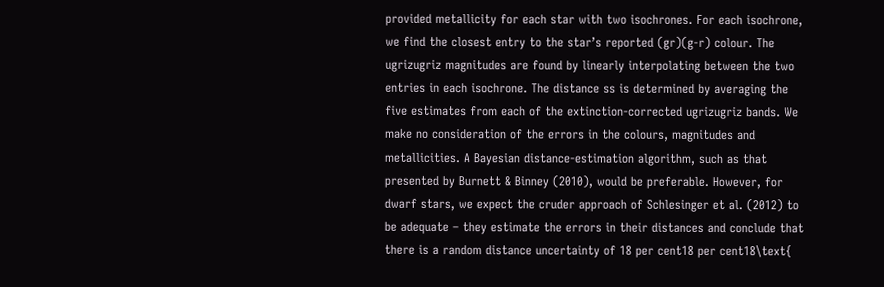provided metallicity for each star with two isochrones. For each isochrone, we find the closest entry to the star’s reported (gr)(g-r) colour. The ugrizugriz magnitudes are found by linearly interpolating between the two entries in each isochrone. The distance ss is determined by averaging the five estimates from each of the extinction-corrected ugrizugriz bands. We make no consideration of the errors in the colours, magnitudes and metallicities. A Bayesian distance-estimation algorithm, such as that presented by Burnett & Binney (2010), would be preferable. However, for dwarf stars, we expect the cruder approach of Schlesinger et al. (2012) to be adequate – they estimate the errors in their distances and conclude that there is a random distance uncertainty of 18 per cent18 per cent18\text{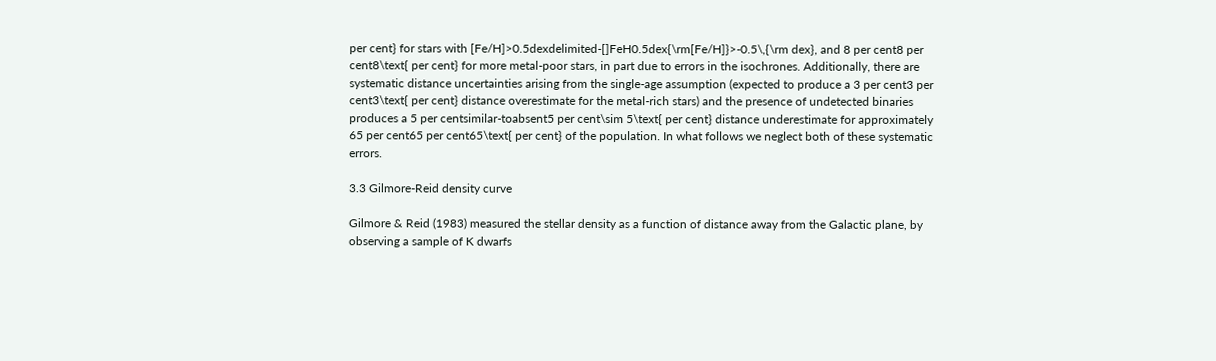per cent} for stars with [Fe/H]>0.5dexdelimited-[]FeH0.5dex{\rm[Fe/H]}>-0.5\,{\rm dex}, and 8 per cent8 per cent8\text{ per cent} for more metal-poor stars, in part due to errors in the isochrones. Additionally, there are systematic distance uncertainties arising from the single-age assumption (expected to produce a 3 per cent3 per cent3\text{ per cent} distance overestimate for the metal-rich stars) and the presence of undetected binaries produces a 5 per centsimilar-toabsent5 per cent\sim 5\text{ per cent} distance underestimate for approximately 65 per cent65 per cent65\text{ per cent} of the population. In what follows we neglect both of these systematic errors.

3.3 Gilmore-Reid density curve

Gilmore & Reid (1983) measured the stellar density as a function of distance away from the Galactic plane, by observing a sample of K dwarfs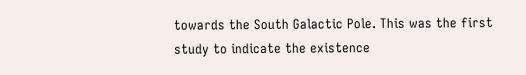towards the South Galactic Pole. This was the first study to indicate the existence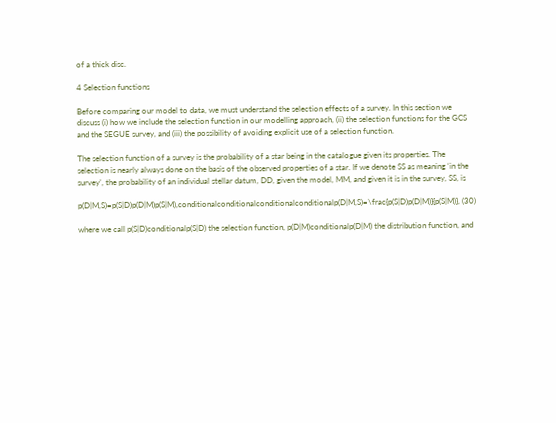of a thick disc.

4 Selection functions

Before comparing our model to data, we must understand the selection effects of a survey. In this section we discuss (i) how we include the selection function in our modelling approach, (ii) the selection functions for the GCS and the SEGUE survey, and (iii) the possibility of avoiding explicit use of a selection function.

The selection function of a survey is the probability of a star being in the catalogue given its properties. The selection is nearly always done on the basis of the observed properties of a star. If we denote SS as meaning ‘in the survey’, the probability of an individual stellar datum, DD, given the model, MM, and given it is in the survey, SS, is

p(D|M,S)=p(S|D)p(D|M)p(S|M),conditionalconditionalconditionalconditionalp(D|M,S)=\frac{p(S|D)p(D|M)}{p(S|M)}, (30)

where we call p(S|D)conditionalp(S|D) the selection function, p(D|M)conditionalp(D|M) the distribution function, and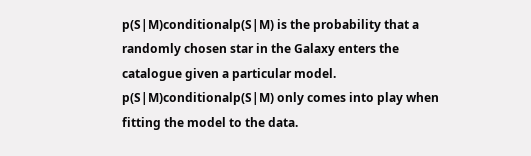p(S|M)conditionalp(S|M) is the probability that a randomly chosen star in the Galaxy enters the catalogue given a particular model. p(S|M)conditionalp(S|M) only comes into play when fitting the model to the data.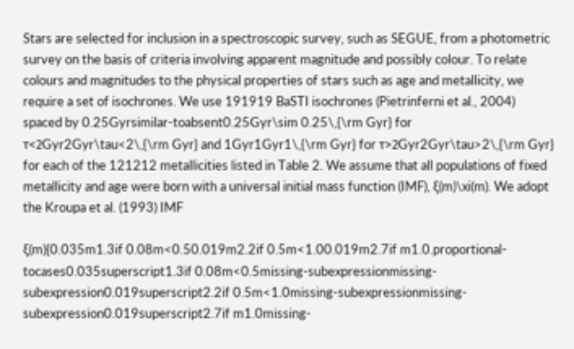Stars are selected for inclusion in a spectroscopic survey, such as SEGUE, from a photometric survey on the basis of criteria involving apparent magnitude and possibly colour. To relate colours and magnitudes to the physical properties of stars such as age and metallicity, we require a set of isochrones. We use 191919 BaSTI isochrones (Pietrinferni et al., 2004) spaced by 0.25Gyrsimilar-toabsent0.25Gyr\sim 0.25\,{\rm Gyr} for τ<2Gyr2Gyr\tau<2\,{\rm Gyr} and 1Gyr1Gyr1\,{\rm Gyr} for τ>2Gyr2Gyr\tau>2\,{\rm Gyr} for each of the 121212 metallicities listed in Table 2. We assume that all populations of fixed metallicity and age were born with a universal initial mass function (IMF), ξ(m)\xi(m). We adopt the Kroupa et al. (1993) IMF

ξ(m){0.035m1.3if 0.08m<0.50.019m2.2if 0.5m<1.00.019m2.7if m1.0.proportional-tocases0.035superscript1.3if 0.08m<0.5missing-subexpressionmissing-subexpression0.019superscript2.2if 0.5m<1.0missing-subexpressionmissing-subexpression0.019superscript2.7if m1.0missing-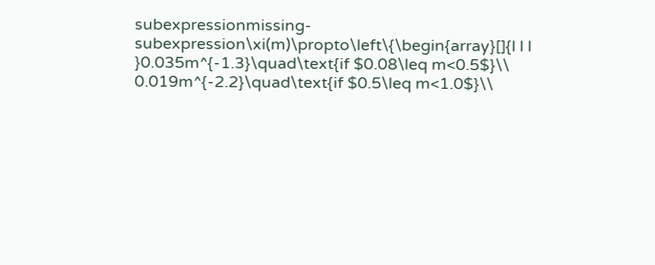subexpressionmissing-subexpression\xi(m)\propto\left\{\begin{array}[]{l l l }0.035m^{-1.3}\quad\text{if $0.08\leq m<0.5$}\\ 0.019m^{-2.2}\quad\text{if $0.5\leq m<1.0$}\\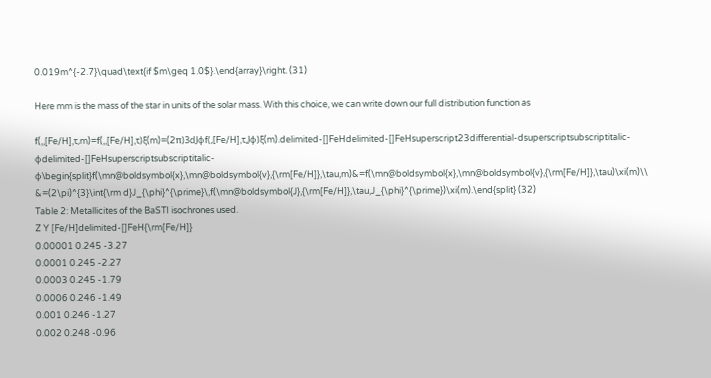0.019m^{-2.7}\quad\text{if $m\geq 1.0$}.\end{array}\right. (31)

Here mm is the mass of the star in units of the solar mass. With this choice, we can write down our full distribution function as

f(,,[Fe/H],τ,m)=f(,,[Fe/H],τ)ξ(m)=(2π)3dJϕf(,[Fe/H],τ,Jϕ)ξ(m).delimited-[]FeHdelimited-[]FeHsuperscript23differential-dsuperscriptsubscriptitalic-ϕdelimited-[]FeHsuperscriptsubscriptitalic-ϕ\begin{split}f(\mn@boldsymbol{x},\mn@boldsymbol{v},{\rm[Fe/H]},\tau,m)&=f(\mn@boldsymbol{x},\mn@boldsymbol{v},{\rm[Fe/H]},\tau)\xi(m)\\ &=(2\pi)^{3}\int{\rm d}J_{\phi}^{\prime}\,f(\mn@boldsymbol{J},{\rm[Fe/H]},\tau,J_{\phi}^{\prime})\xi(m).\end{split} (32)
Table 2: Metallicites of the BaSTI isochrones used.
Z Y [Fe/H]delimited-[]FeH{\rm[Fe/H]}
0.00001 0.245 -3.27
0.0001 0.245 -2.27
0.0003 0.245 -1.79
0.0006 0.246 -1.49
0.001 0.246 -1.27
0.002 0.248 -0.96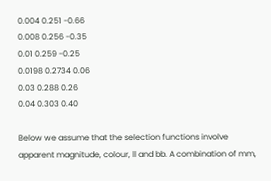0.004 0.251 -0.66
0.008 0.256 -0.35
0.01 0.259 -0.25
0.0198 0.2734 0.06
0.03 0.288 0.26
0.04 0.303 0.40

Below we assume that the selection functions involve apparent magnitude, colour, ll and bb. A combination of mm,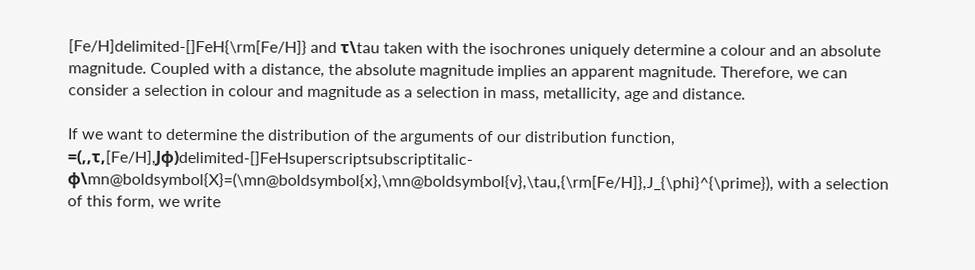[Fe/H]delimited-[]FeH{\rm[Fe/H]} and τ\tau taken with the isochrones uniquely determine a colour and an absolute magnitude. Coupled with a distance, the absolute magnitude implies an apparent magnitude. Therefore, we can consider a selection in colour and magnitude as a selection in mass, metallicity, age and distance.

If we want to determine the distribution of the arguments of our distribution function, =(,,τ,[Fe/H],Jϕ)delimited-[]FeHsuperscriptsubscriptitalic-ϕ\mn@boldsymbol{X}=(\mn@boldsymbol{x},\mn@boldsymbol{v},\tau,{\rm[Fe/H]},J_{\phi}^{\prime}), with a selection of this form, we write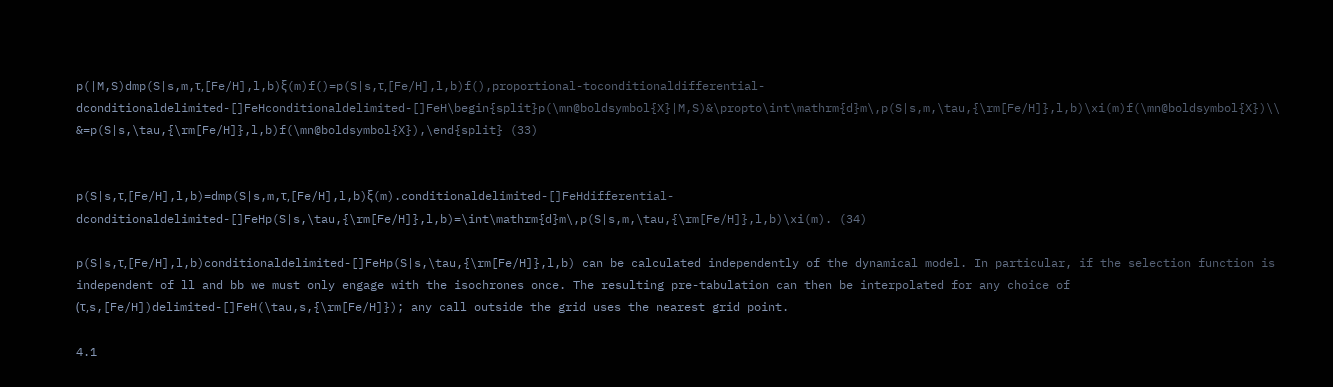p(|M,S)dmp(S|s,m,τ,[Fe/H],l,b)ξ(m)f()=p(S|s,τ,[Fe/H],l,b)f(),proportional-toconditionaldifferential-dconditionaldelimited-[]FeHconditionaldelimited-[]FeH\begin{split}p(\mn@boldsymbol{X}|M,S)&\propto\int\mathrm{d}m\,p(S|s,m,\tau,{\rm[Fe/H]},l,b)\xi(m)f(\mn@boldsymbol{X})\\ &=p(S|s,\tau,{\rm[Fe/H]},l,b)f(\mn@boldsymbol{X}),\end{split} (33)


p(S|s,τ,[Fe/H],l,b)=dmp(S|s,m,τ,[Fe/H],l,b)ξ(m).conditionaldelimited-[]FeHdifferential-dconditionaldelimited-[]FeHp(S|s,\tau,{\rm[Fe/H]},l,b)=\int\mathrm{d}m\,p(S|s,m,\tau,{\rm[Fe/H]},l,b)\xi(m). (34)

p(S|s,τ,[Fe/H],l,b)conditionaldelimited-[]FeHp(S|s,\tau,{\rm[Fe/H]},l,b) can be calculated independently of the dynamical model. In particular, if the selection function is independent of ll and bb we must only engage with the isochrones once. The resulting pre-tabulation can then be interpolated for any choice of (τ,s,[Fe/H])delimited-[]FeH(\tau,s,{\rm[Fe/H]}); any call outside the grid uses the nearest grid point.

4.1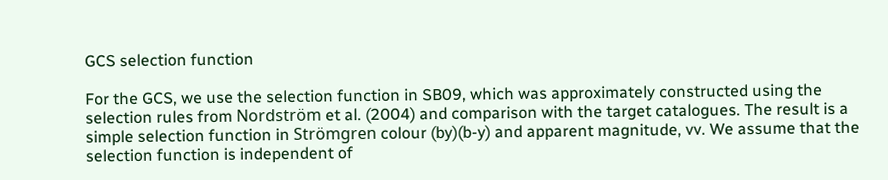GCS selection function

For the GCS, we use the selection function in SB09, which was approximately constructed using the selection rules from Nordström et al. (2004) and comparison with the target catalogues. The result is a simple selection function in Strömgren colour (by)(b-y) and apparent magnitude, vv. We assume that the selection function is independent of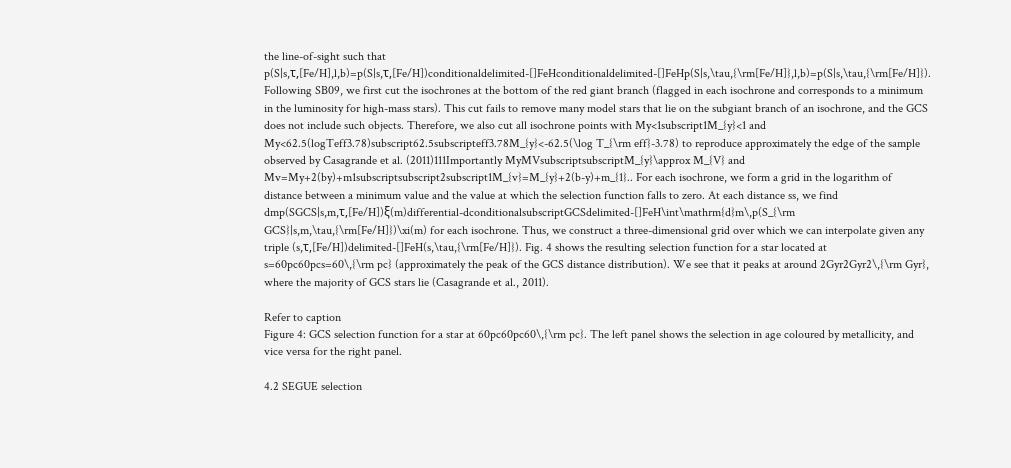the line-of-sight such that p(S|s,τ,[Fe/H],l,b)=p(S|s,τ,[Fe/H])conditionaldelimited-[]FeHconditionaldelimited-[]FeHp(S|s,\tau,{\rm[Fe/H]},l,b)=p(S|s,\tau,{\rm[Fe/H]}). Following SB09, we first cut the isochrones at the bottom of the red giant branch (flagged in each isochrone and corresponds to a minimum in the luminosity for high-mass stars). This cut fails to remove many model stars that lie on the subgiant branch of an isochrone, and the GCS does not include such objects. Therefore, we also cut all isochrone points with My<1subscript1M_{y}<1 and My<62.5(logTeff3.78)subscript62.5subscripteff3.78M_{y}<-62.5(\log T_{\rm eff}-3.78) to reproduce approximately the edge of the sample observed by Casagrande et al. (2011)111Importantly MyMVsubscriptsubscriptM_{y}\approx M_{V} and Mv=My+2(by)+m1subscriptsubscript2subscript1M_{v}=M_{y}+2(b-y)+m_{1}.. For each isochrone, we form a grid in the logarithm of distance between a minimum value and the value at which the selection function falls to zero. At each distance ss, we find dmp(SGCS|s,m,τ,[Fe/H])ξ(m)differential-dconditionalsubscriptGCSdelimited-[]FeH\int\mathrm{d}m\,p(S_{\rm GCS}|s,m,\tau,{\rm[Fe/H]})\xi(m) for each isochrone. Thus, we construct a three-dimensional grid over which we can interpolate given any triple (s,τ,[Fe/H])delimited-[]FeH(s,\tau,{\rm[Fe/H]}). Fig. 4 shows the resulting selection function for a star located at s=60pc60pcs=60\,{\rm pc} (approximately the peak of the GCS distance distribution). We see that it peaks at around 2Gyr2Gyr2\,{\rm Gyr}, where the majority of GCS stars lie (Casagrande et al., 2011).

Refer to caption
Figure 4: GCS selection function for a star at 60pc60pc60\,{\rm pc}. The left panel shows the selection in age coloured by metallicity, and vice versa for the right panel.

4.2 SEGUE selection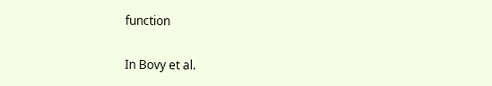function

In Bovy et al.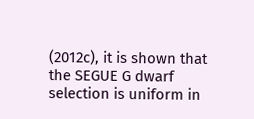(2012c), it is shown that the SEGUE G dwarf selection is uniform in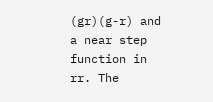(gr)(g-r) and a near step function in rr. The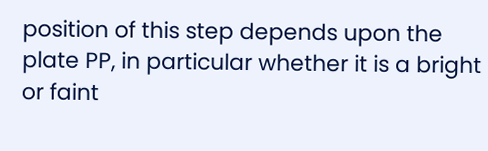position of this step depends upon the plate PP, in particular whether it is a bright or faint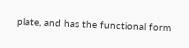plate, and has the functional form